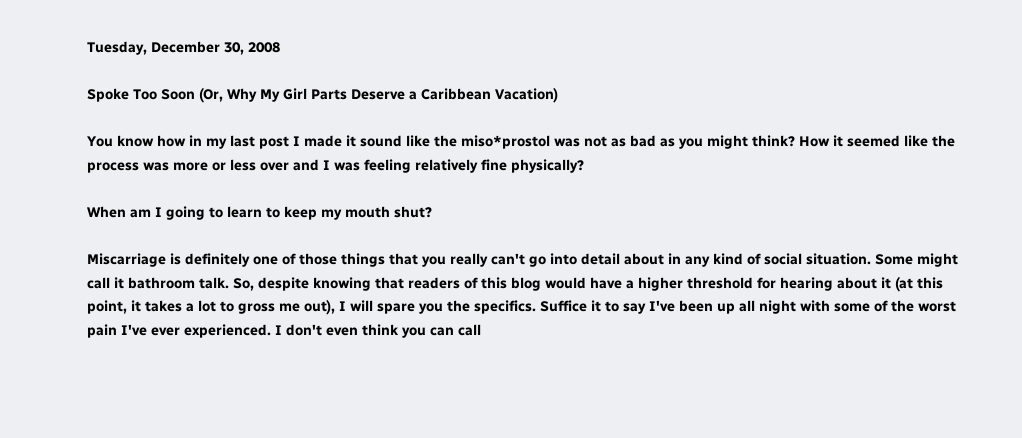Tuesday, December 30, 2008

Spoke Too Soon (Or, Why My Girl Parts Deserve a Caribbean Vacation)

You know how in my last post I made it sound like the miso*prostol was not as bad as you might think? How it seemed like the process was more or less over and I was feeling relatively fine physically?

When am I going to learn to keep my mouth shut?

Miscarriage is definitely one of those things that you really can't go into detail about in any kind of social situation. Some might call it bathroom talk. So, despite knowing that readers of this blog would have a higher threshold for hearing about it (at this point, it takes a lot to gross me out), I will spare you the specifics. Suffice it to say I've been up all night with some of the worst pain I've ever experienced. I don't even think you can call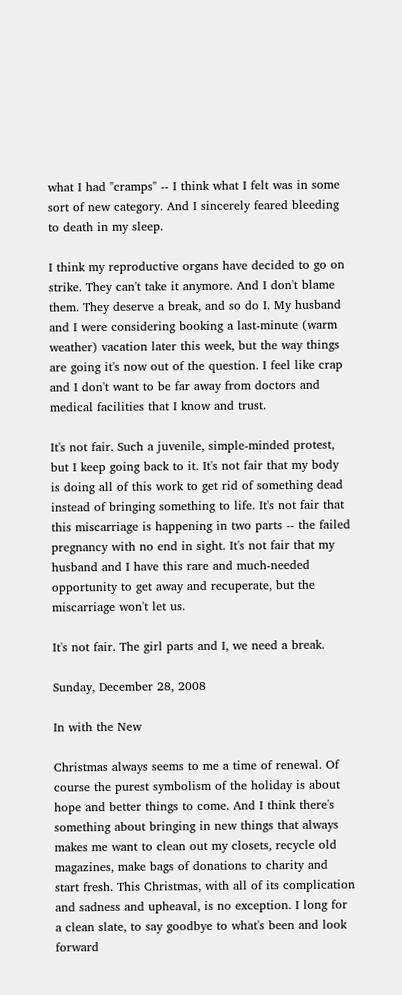what I had "cramps" -- I think what I felt was in some sort of new category. And I sincerely feared bleeding to death in my sleep.

I think my reproductive organs have decided to go on strike. They can't take it anymore. And I don't blame them. They deserve a break, and so do I. My husband and I were considering booking a last-minute (warm weather) vacation later this week, but the way things are going it's now out of the question. I feel like crap and I don't want to be far away from doctors and medical facilities that I know and trust.

It's not fair. Such a juvenile, simple-minded protest, but I keep going back to it. It's not fair that my body is doing all of this work to get rid of something dead instead of bringing something to life. It's not fair that this miscarriage is happening in two parts -- the failed pregnancy with no end in sight. It's not fair that my husband and I have this rare and much-needed opportunity to get away and recuperate, but the miscarriage won't let us.

It's not fair. The girl parts and I, we need a break.

Sunday, December 28, 2008

In with the New

Christmas always seems to me a time of renewal. Of course the purest symbolism of the holiday is about hope and better things to come. And I think there's something about bringing in new things that always makes me want to clean out my closets, recycle old magazines, make bags of donations to charity and start fresh. This Christmas, with all of its complication and sadness and upheaval, is no exception. I long for a clean slate, to say goodbye to what's been and look forward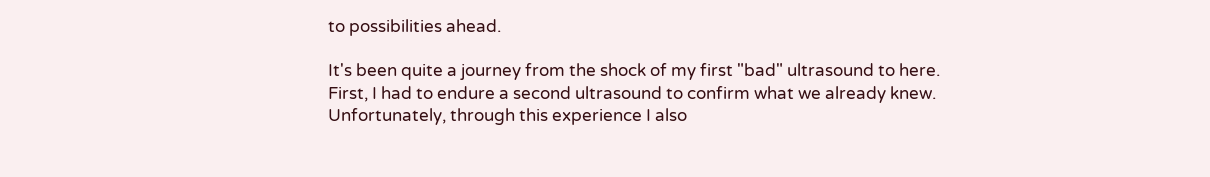to possibilities ahead.

It's been quite a journey from the shock of my first "bad" ultrasound to here. First, I had to endure a second ultrasound to confirm what we already knew. Unfortunately, through this experience I also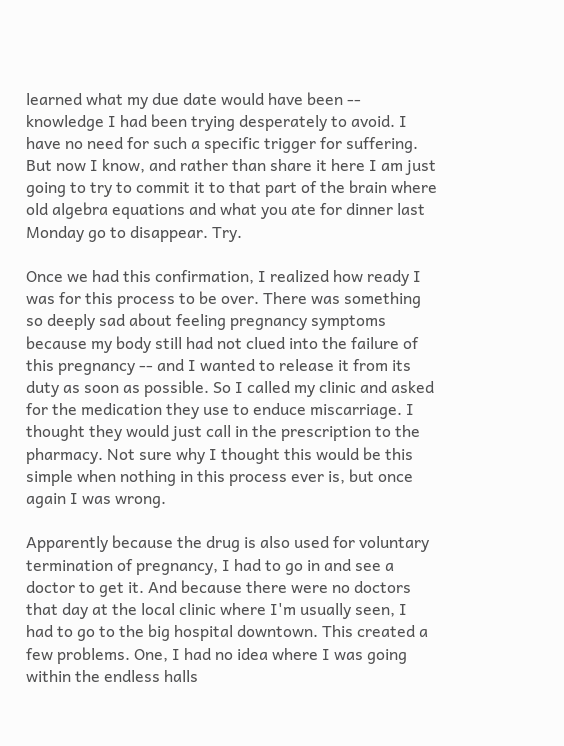learned what my due date would have been -- knowledge I had been trying desperately to avoid. I have no need for such a specific trigger for suffering. But now I know, and rather than share it here I am just going to try to commit it to that part of the brain where old algebra equations and what you ate for dinner last Monday go to disappear. Try.

Once we had this confirmation, I realized how ready I was for this process to be over. There was something so deeply sad about feeling pregnancy symptoms because my body still had not clued into the failure of this pregnancy -- and I wanted to release it from its duty as soon as possible. So I called my clinic and asked for the medication they use to enduce miscarriage. I thought they would just call in the prescription to the pharmacy. Not sure why I thought this would be this simple when nothing in this process ever is, but once again I was wrong.

Apparently because the drug is also used for voluntary termination of pregnancy, I had to go in and see a doctor to get it. And because there were no doctors that day at the local clinic where I'm usually seen, I had to go to the big hospital downtown. This created a few problems. One, I had no idea where I was going within the endless halls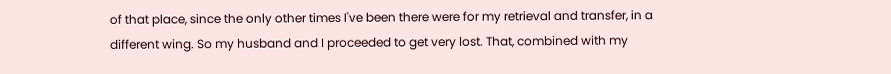of that place, since the only other times I've been there were for my retrieval and transfer, in a different wing. So my husband and I proceeded to get very lost. That, combined with my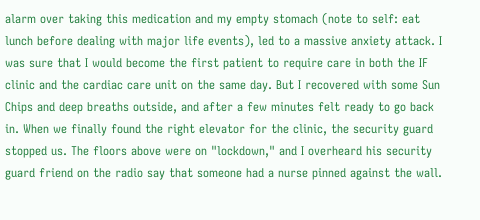alarm over taking this medication and my empty stomach (note to self: eat lunch before dealing with major life events), led to a massive anxiety attack. I was sure that I would become the first patient to require care in both the IF clinic and the cardiac care unit on the same day. But I recovered with some Sun Chips and deep breaths outside, and after a few minutes felt ready to go back in. When we finally found the right elevator for the clinic, the security guard stopped us. The floors above were on "lockdown," and I overheard his security guard friend on the radio say that someone had a nurse pinned against the wall.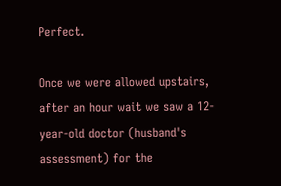Perfect.

Once we were allowed upstairs, after an hour wait we saw a 12-year-old doctor (husband's assessment) for the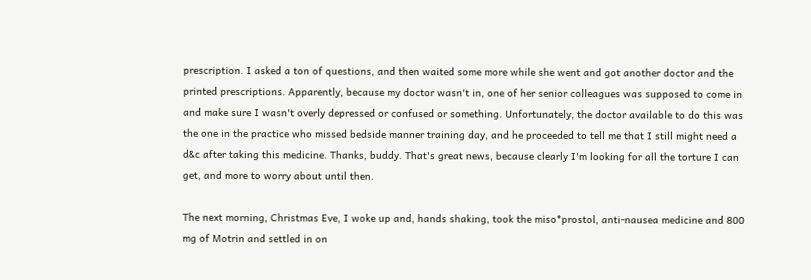prescription. I asked a ton of questions, and then waited some more while she went and got another doctor and the printed prescriptions. Apparently, because my doctor wasn't in, one of her senior colleagues was supposed to come in and make sure I wasn't overly depressed or confused or something. Unfortunately, the doctor available to do this was the one in the practice who missed bedside manner training day, and he proceeded to tell me that I still might need a d&c after taking this medicine. Thanks, buddy. That's great news, because clearly I'm looking for all the torture I can get, and more to worry about until then.

The next morning, Christmas Eve, I woke up and, hands shaking, took the miso*prostol, anti-nausea medicine and 800 mg of Motrin and settled in on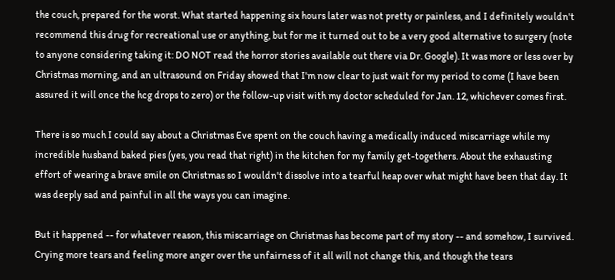the couch, prepared for the worst. What started happening six hours later was not pretty or painless, and I definitely wouldn't recommend this drug for recreational use or anything, but for me it turned out to be a very good alternative to surgery (note to anyone considering taking it: DO NOT read the horror stories available out there via Dr. Google). It was more or less over by Christmas morning, and an ultrasound on Friday showed that I'm now clear to just wait for my period to come (I have been assured it will once the hcg drops to zero) or the follow-up visit with my doctor scheduled for Jan. 12, whichever comes first.

There is so much I could say about a Christmas Eve spent on the couch having a medically induced miscarriage while my incredible husband baked pies (yes, you read that right) in the kitchen for my family get-togethers. About the exhausting effort of wearing a brave smile on Christmas so I wouldn't dissolve into a tearful heap over what might have been that day. It was deeply sad and painful in all the ways you can imagine.

But it happened -- for whatever reason, this miscarriage on Christmas has become part of my story -- and somehow, I survived. Crying more tears and feeling more anger over the unfairness of it all will not change this, and though the tears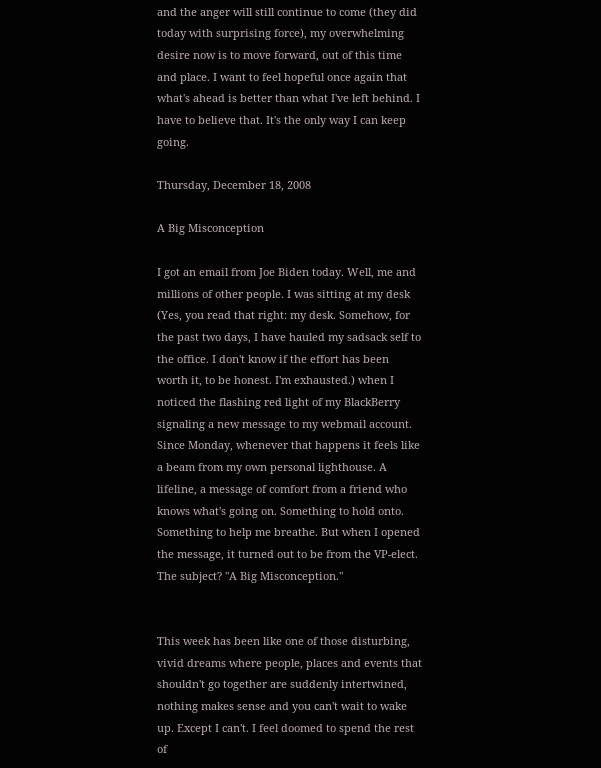and the anger will still continue to come (they did today with surprising force), my overwhelming desire now is to move forward, out of this time and place. I want to feel hopeful once again that what's ahead is better than what I've left behind. I have to believe that. It's the only way I can keep going.

Thursday, December 18, 2008

A Big Misconception

I got an email from Joe Biden today. Well, me and millions of other people. I was sitting at my desk (Yes, you read that right: my desk. Somehow, for the past two days, I have hauled my sadsack self to the office. I don't know if the effort has been worth it, to be honest. I'm exhausted.) when I noticed the flashing red light of my BlackBerry signaling a new message to my webmail account. Since Monday, whenever that happens it feels like a beam from my own personal lighthouse. A lifeline, a message of comfort from a friend who knows what's going on. Something to hold onto. Something to help me breathe. But when I opened the message, it turned out to be from the VP-elect. The subject? "A Big Misconception."


This week has been like one of those disturbing, vivid dreams where people, places and events that shouldn't go together are suddenly intertwined, nothing makes sense and you can't wait to wake up. Except I can't. I feel doomed to spend the rest of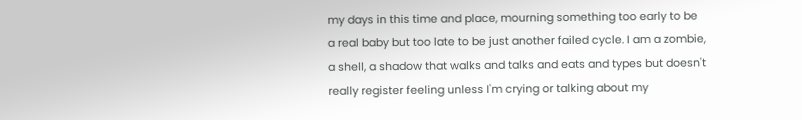my days in this time and place, mourning something too early to be a real baby but too late to be just another failed cycle. I am a zombie, a shell, a shadow that walks and talks and eats and types but doesn't really register feeling unless I'm crying or talking about my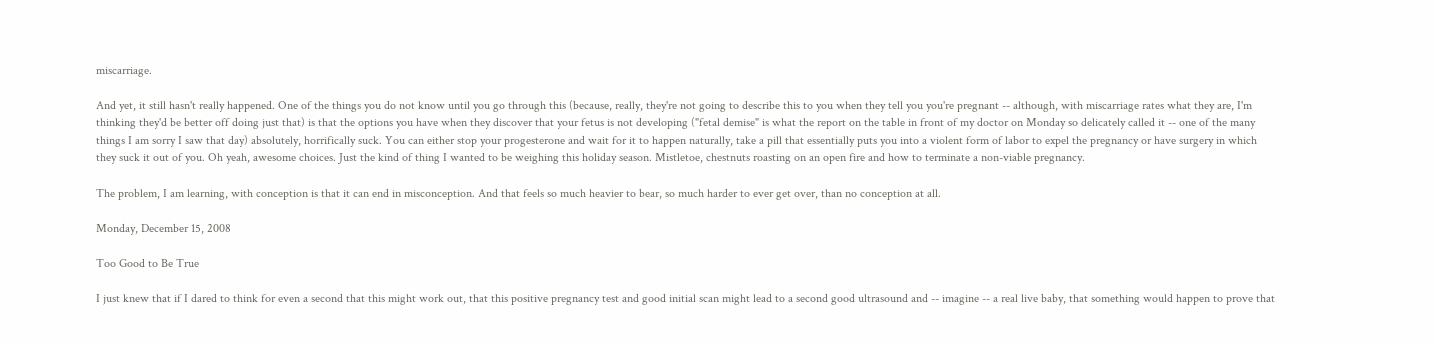miscarriage.

And yet, it still hasn't really happened. One of the things you do not know until you go through this (because, really, they're not going to describe this to you when they tell you you're pregnant -- although, with miscarriage rates what they are, I'm thinking they'd be better off doing just that) is that the options you have when they discover that your fetus is not developing ("fetal demise" is what the report on the table in front of my doctor on Monday so delicately called it -- one of the many things I am sorry I saw that day) absolutely, horrifically suck. You can either stop your progesterone and wait for it to happen naturally, take a pill that essentially puts you into a violent form of labor to expel the pregnancy or have surgery in which they suck it out of you. Oh yeah, awesome choices. Just the kind of thing I wanted to be weighing this holiday season. Mistletoe, chestnuts roasting on an open fire and how to terminate a non-viable pregnancy.

The problem, I am learning, with conception is that it can end in misconception. And that feels so much heavier to bear, so much harder to ever get over, than no conception at all.

Monday, December 15, 2008

Too Good to Be True

I just knew that if I dared to think for even a second that this might work out, that this positive pregnancy test and good initial scan might lead to a second good ultrasound and -- imagine -- a real live baby, that something would happen to prove that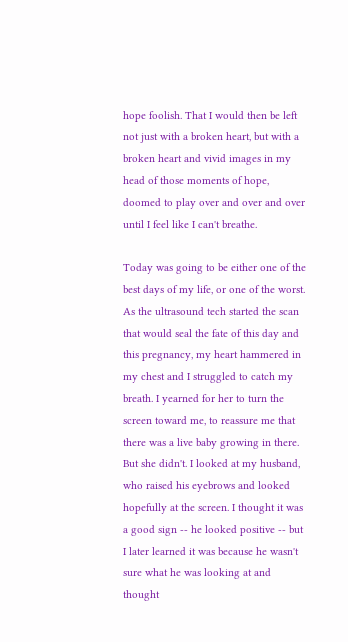hope foolish. That I would then be left not just with a broken heart, but with a broken heart and vivid images in my head of those moments of hope, doomed to play over and over and over until I feel like I can't breathe.

Today was going to be either one of the best days of my life, or one of the worst. As the ultrasound tech started the scan that would seal the fate of this day and this pregnancy, my heart hammered in my chest and I struggled to catch my breath. I yearned for her to turn the screen toward me, to reassure me that there was a live baby growing in there. But she didn't. I looked at my husband, who raised his eyebrows and looked hopefully at the screen. I thought it was a good sign -- he looked positive -- but I later learned it was because he wasn't sure what he was looking at and thought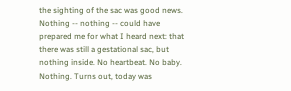the sighting of the sac was good news. Nothing -- nothing -- could have prepared me for what I heard next: that there was still a gestational sac, but nothing inside. No heartbeat. No baby. Nothing. Turns out, today was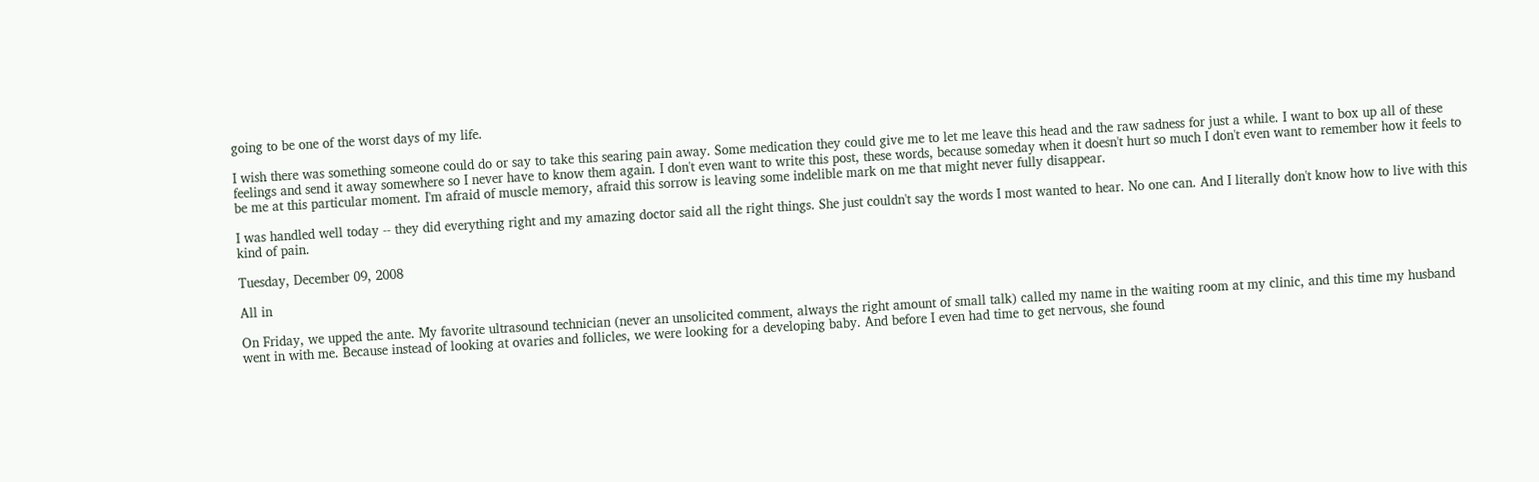going to be one of the worst days of my life.

I wish there was something someone could do or say to take this searing pain away. Some medication they could give me to let me leave this head and the raw sadness for just a while. I want to box up all of these feelings and send it away somewhere so I never have to know them again. I don't even want to write this post, these words, because someday when it doesn't hurt so much I don't even want to remember how it feels to be me at this particular moment. I'm afraid of muscle memory, afraid this sorrow is leaving some indelible mark on me that might never fully disappear.

I was handled well today -- they did everything right and my amazing doctor said all the right things. She just couldn't say the words I most wanted to hear. No one can. And I literally don't know how to live with this kind of pain.

Tuesday, December 09, 2008

All in

On Friday, we upped the ante. My favorite ultrasound technician (never an unsolicited comment, always the right amount of small talk) called my name in the waiting room at my clinic, and this time my husband went in with me. Because instead of looking at ovaries and follicles, we were looking for a developing baby. And before I even had time to get nervous, she found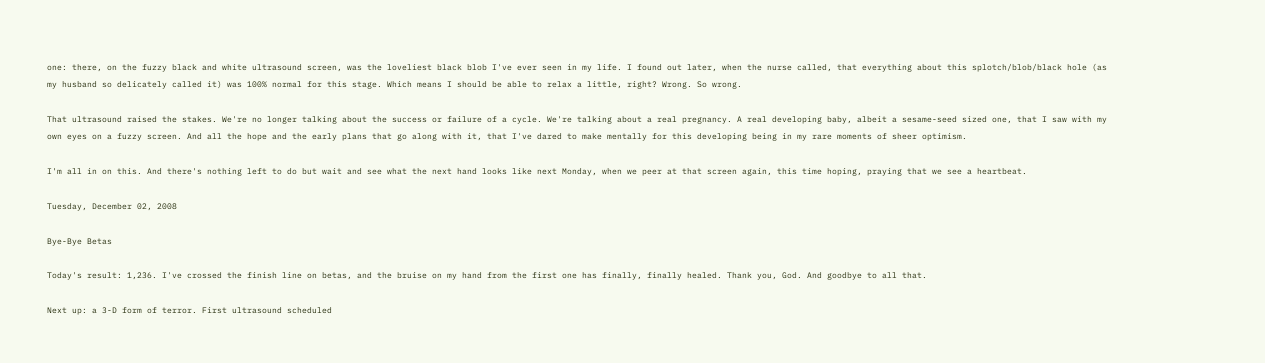one: there, on the fuzzy black and white ultrasound screen, was the loveliest black blob I've ever seen in my life. I found out later, when the nurse called, that everything about this splotch/blob/black hole (as my husband so delicately called it) was 100% normal for this stage. Which means I should be able to relax a little, right? Wrong. So wrong.

That ultrasound raised the stakes. We're no longer talking about the success or failure of a cycle. We're talking about a real pregnancy. A real developing baby, albeit a sesame-seed sized one, that I saw with my own eyes on a fuzzy screen. And all the hope and the early plans that go along with it, that I've dared to make mentally for this developing being in my rare moments of sheer optimism.

I'm all in on this. And there's nothing left to do but wait and see what the next hand looks like next Monday, when we peer at that screen again, this time hoping, praying that we see a heartbeat.

Tuesday, December 02, 2008

Bye-Bye Betas

Today's result: 1,236. I've crossed the finish line on betas, and the bruise on my hand from the first one has finally, finally healed. Thank you, God. And goodbye to all that.

Next up: a 3-D form of terror. First ultrasound scheduled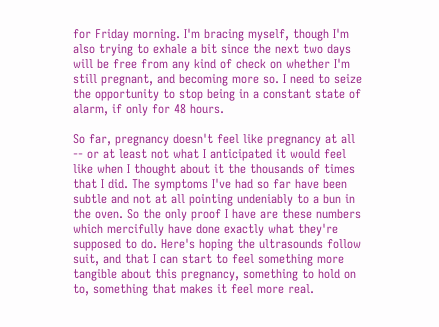for Friday morning. I'm bracing myself, though I'm also trying to exhale a bit since the next two days will be free from any kind of check on whether I'm still pregnant, and becoming more so. I need to seize the opportunity to stop being in a constant state of alarm, if only for 48 hours.

So far, pregnancy doesn't feel like pregnancy at all -- or at least not what I anticipated it would feel like when I thought about it the thousands of times that I did. The symptoms I've had so far have been subtle and not at all pointing undeniably to a bun in the oven. So the only proof I have are these numbers which mercifully have done exactly what they're supposed to do. Here's hoping the ultrasounds follow suit, and that I can start to feel something more tangible about this pregnancy, something to hold on to, something that makes it feel more real.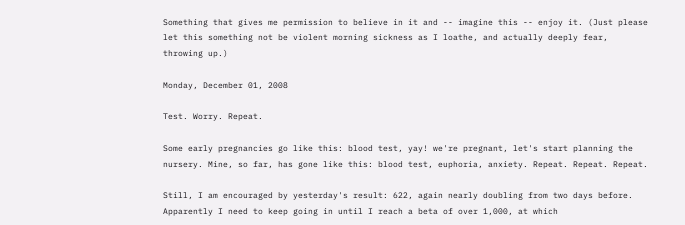Something that gives me permission to believe in it and -- imagine this -- enjoy it. (Just please let this something not be violent morning sickness as I loathe, and actually deeply fear, throwing up.)

Monday, December 01, 2008

Test. Worry. Repeat.

Some early pregnancies go like this: blood test, yay! we're pregnant, let's start planning the nursery. Mine, so far, has gone like this: blood test, euphoria, anxiety. Repeat. Repeat. Repeat.

Still, I am encouraged by yesterday's result: 622, again nearly doubling from two days before. Apparently I need to keep going in until I reach a beta of over 1,000, at which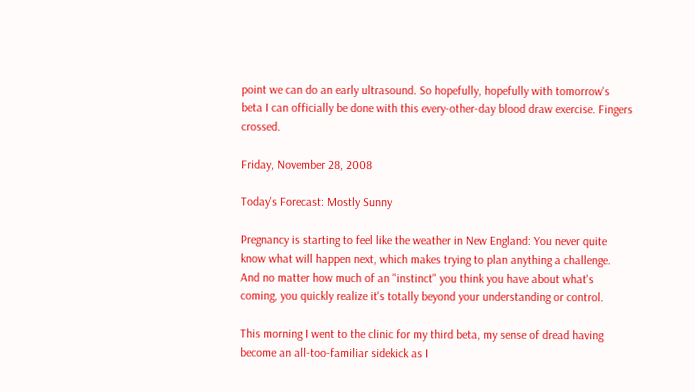point we can do an early ultrasound. So hopefully, hopefully with tomorrow's beta I can officially be done with this every-other-day blood draw exercise. Fingers crossed.

Friday, November 28, 2008

Today's Forecast: Mostly Sunny

Pregnancy is starting to feel like the weather in New England: You never quite know what will happen next, which makes trying to plan anything a challenge. And no matter how much of an "instinct" you think you have about what's coming, you quickly realize it's totally beyond your understanding or control.

This morning I went to the clinic for my third beta, my sense of dread having become an all-too-familiar sidekick as I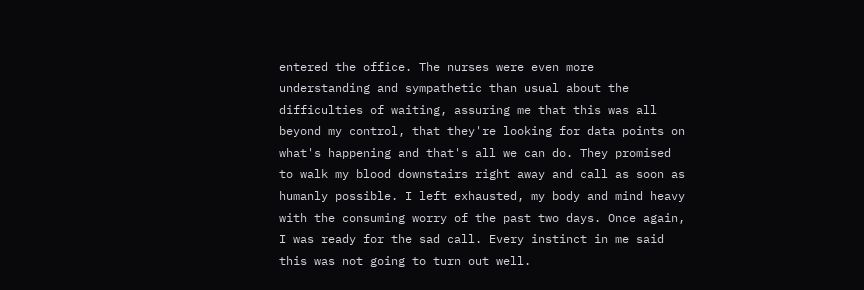entered the office. The nurses were even more understanding and sympathetic than usual about the difficulties of waiting, assuring me that this was all beyond my control, that they're looking for data points on what's happening and that's all we can do. They promised to walk my blood downstairs right away and call as soon as humanly possible. I left exhausted, my body and mind heavy with the consuming worry of the past two days. Once again, I was ready for the sad call. Every instinct in me said this was not going to turn out well.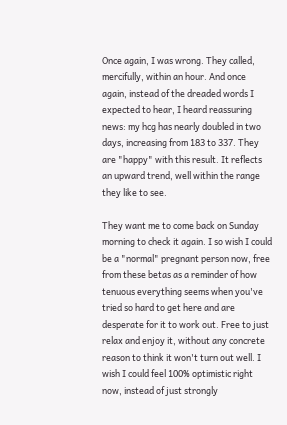Once again, I was wrong. They called, mercifully, within an hour. And once again, instead of the dreaded words I expected to hear, I heard reassuring news: my hcg has nearly doubled in two days, increasing from 183 to 337. They are "happy" with this result. It reflects an upward trend, well within the range they like to see.

They want me to come back on Sunday morning to check it again. I so wish I could be a "normal" pregnant person now, free from these betas as a reminder of how tenuous everything seems when you've tried so hard to get here and are desperate for it to work out. Free to just relax and enjoy it, without any concrete reason to think it won't turn out well. I wish I could feel 100% optimistic right now, instead of just strongly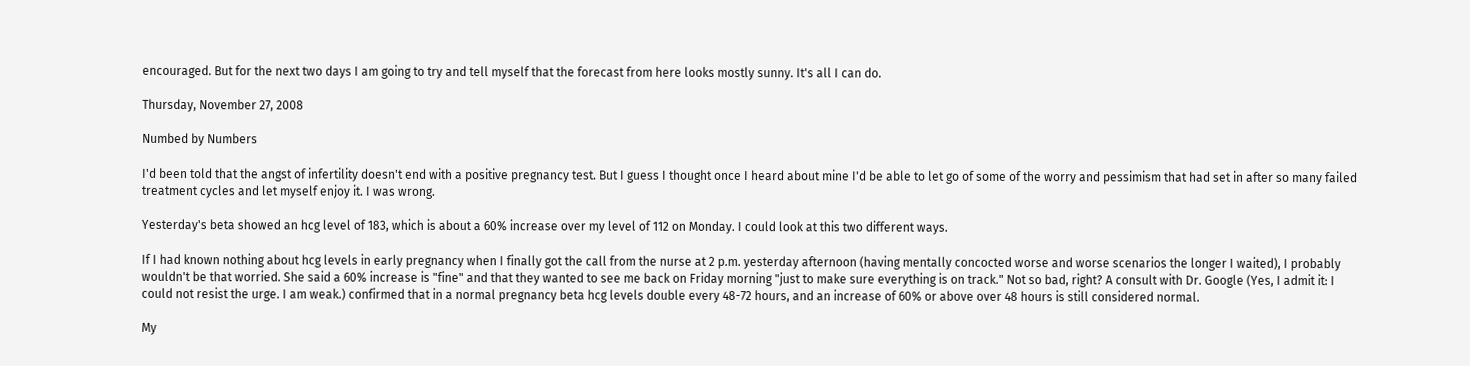encouraged. But for the next two days I am going to try and tell myself that the forecast from here looks mostly sunny. It's all I can do.

Thursday, November 27, 2008

Numbed by Numbers

I'd been told that the angst of infertility doesn't end with a positive pregnancy test. But I guess I thought once I heard about mine I'd be able to let go of some of the worry and pessimism that had set in after so many failed treatment cycles and let myself enjoy it. I was wrong.

Yesterday's beta showed an hcg level of 183, which is about a 60% increase over my level of 112 on Monday. I could look at this two different ways.

If I had known nothing about hcg levels in early pregnancy when I finally got the call from the nurse at 2 p.m. yesterday afternoon (having mentally concocted worse and worse scenarios the longer I waited), I probably wouldn't be that worried. She said a 60% increase is "fine" and that they wanted to see me back on Friday morning "just to make sure everything is on track." Not so bad, right? A consult with Dr. Google (Yes, I admit it: I could not resist the urge. I am weak.) confirmed that in a normal pregnancy beta hcg levels double every 48-72 hours, and an increase of 60% or above over 48 hours is still considered normal.

My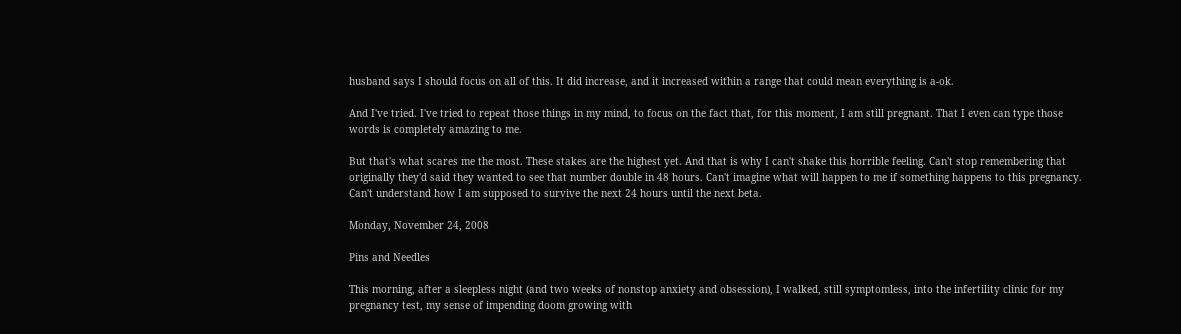husband says I should focus on all of this. It did increase, and it increased within a range that could mean everything is a-ok.

And I've tried. I've tried to repeat those things in my mind, to focus on the fact that, for this moment, I am still pregnant. That I even can type those words is completely amazing to me.

But that's what scares me the most. These stakes are the highest yet. And that is why I can't shake this horrible feeling. Can't stop remembering that originally they'd said they wanted to see that number double in 48 hours. Can't imagine what will happen to me if something happens to this pregnancy. Can't understand how I am supposed to survive the next 24 hours until the next beta.

Monday, November 24, 2008

Pins and Needles

This morning, after a sleepless night (and two weeks of nonstop anxiety and obsession), I walked, still symptomless, into the infertility clinic for my pregnancy test, my sense of impending doom growing with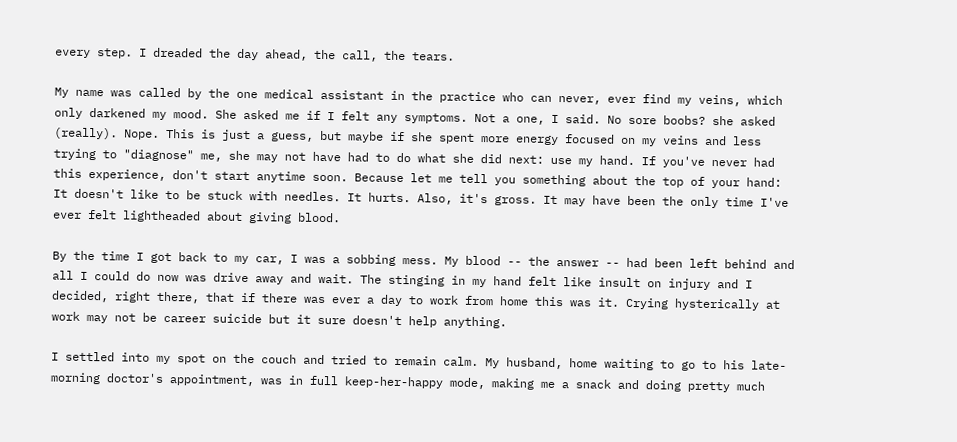every step. I dreaded the day ahead, the call, the tears.

My name was called by the one medical assistant in the practice who can never, ever find my veins, which only darkened my mood. She asked me if I felt any symptoms. Not a one, I said. No sore boobs? she asked (really). Nope. This is just a guess, but maybe if she spent more energy focused on my veins and less trying to "diagnose" me, she may not have had to do what she did next: use my hand. If you've never had this experience, don't start anytime soon. Because let me tell you something about the top of your hand: It doesn't like to be stuck with needles. It hurts. Also, it's gross. It may have been the only time I've ever felt lightheaded about giving blood.

By the time I got back to my car, I was a sobbing mess. My blood -- the answer -- had been left behind and all I could do now was drive away and wait. The stinging in my hand felt like insult on injury and I decided, right there, that if there was ever a day to work from home this was it. Crying hysterically at work may not be career suicide but it sure doesn't help anything.

I settled into my spot on the couch and tried to remain calm. My husband, home waiting to go to his late-morning doctor's appointment, was in full keep-her-happy mode, making me a snack and doing pretty much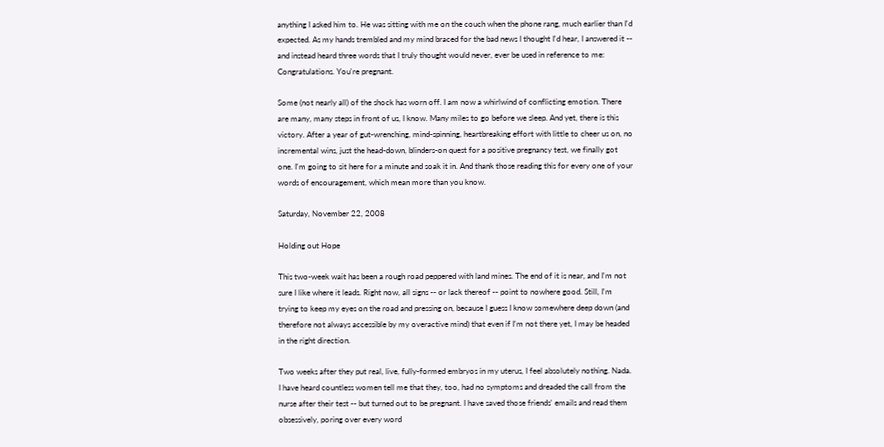anything I asked him to. He was sitting with me on the couch when the phone rang, much earlier than I'd expected. As my hands trembled and my mind braced for the bad news I thought I'd hear, I answered it -- and instead heard three words that I truly thought would never, ever be used in reference to me: Congratulations. You're pregnant.

Some (not nearly all) of the shock has worn off. I am now a whirlwind of conflicting emotion. There are many, many steps in front of us, I know. Many miles to go before we sleep. And yet, there is this victory. After a year of gut-wrenching, mind-spinning, heartbreaking effort with little to cheer us on, no incremental wins, just the head-down, blinders-on quest for a positive pregnancy test, we finally got one. I'm going to sit here for a minute and soak it in. And thank those reading this for every one of your words of encouragement, which mean more than you know.

Saturday, November 22, 2008

Holding out Hope

This two-week wait has been a rough road peppered with land mines. The end of it is near, and I'm not sure I like where it leads. Right now, all signs -- or lack thereof -- point to nowhere good. Still, I'm trying to keep my eyes on the road and pressing on, because I guess I know somewhere deep down (and therefore not always accessible by my overactive mind) that even if I'm not there yet, I may be headed in the right direction.

Two weeks after they put real, live, fully-formed embryos in my uterus, I feel absolutely nothing. Nada. I have heard countless women tell me that they, too, had no symptoms and dreaded the call from the nurse after their test -- but turned out to be pregnant. I have saved those friends' emails and read them obsessively, poring over every word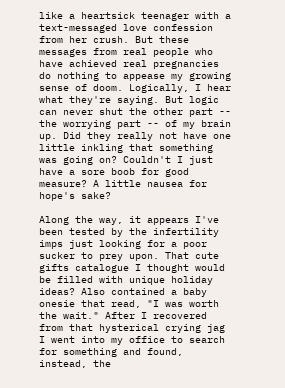like a heartsick teenager with a text-messaged love confession from her crush. But these messages from real people who have achieved real pregnancies do nothing to appease my growing sense of doom. Logically, I hear what they're saying. But logic can never shut the other part -- the worrying part -- of my brain up. Did they really not have one little inkling that something was going on? Couldn't I just have a sore boob for good measure? A little nausea for hope's sake?

Along the way, it appears I've been tested by the infertility imps just looking for a poor sucker to prey upon. That cute gifts catalogue I thought would be filled with unique holiday ideas? Also contained a baby onesie that read, "I was worth the wait." After I recovered from that hysterical crying jag I went into my office to search for something and found, instead, the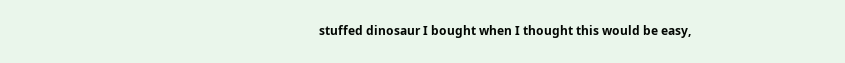stuffed dinosaur I bought when I thought this would be easy,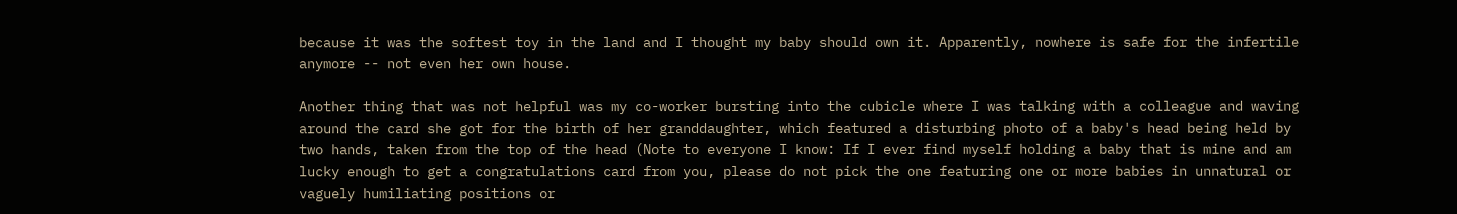because it was the softest toy in the land and I thought my baby should own it. Apparently, nowhere is safe for the infertile anymore -- not even her own house.

Another thing that was not helpful was my co-worker bursting into the cubicle where I was talking with a colleague and waving around the card she got for the birth of her granddaughter, which featured a disturbing photo of a baby's head being held by two hands, taken from the top of the head (Note to everyone I know: If I ever find myself holding a baby that is mine and am lucky enough to get a congratulations card from you, please do not pick the one featuring one or more babies in unnatural or vaguely humiliating positions or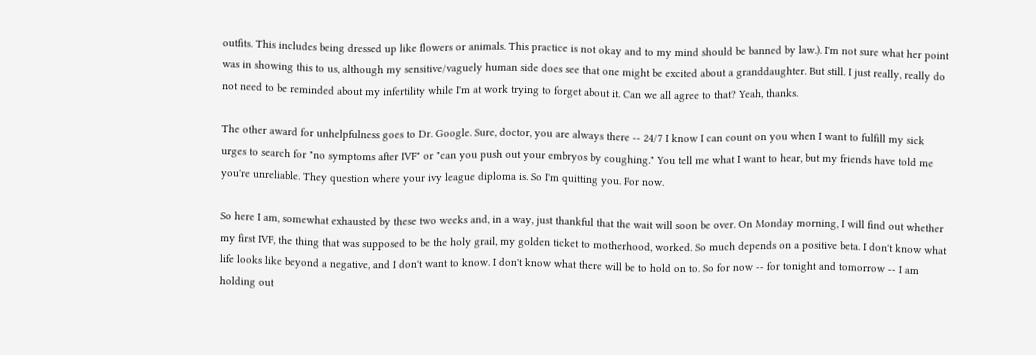outfits. This includes being dressed up like flowers or animals. This practice is not okay and to my mind should be banned by law.). I'm not sure what her point was in showing this to us, although my sensitive/vaguely human side does see that one might be excited about a granddaughter. But still. I just really, really do not need to be reminded about my infertility while I'm at work trying to forget about it. Can we all agree to that? Yeah, thanks.

The other award for unhelpfulness goes to Dr. Google. Sure, doctor, you are always there -- 24/7 I know I can count on you when I want to fulfill my sick urges to search for "no symptoms after IVF" or "can you push out your embryos by coughing." You tell me what I want to hear, but my friends have told me you're unreliable. They question where your ivy league diploma is. So I'm quitting you. For now.

So here I am, somewhat exhausted by these two weeks and, in a way, just thankful that the wait will soon be over. On Monday morning, I will find out whether my first IVF, the thing that was supposed to be the holy grail, my golden ticket to motherhood, worked. So much depends on a positive beta. I don't know what life looks like beyond a negative, and I don't want to know. I don't know what there will be to hold on to. So for now -- for tonight and tomorrow -- I am holding out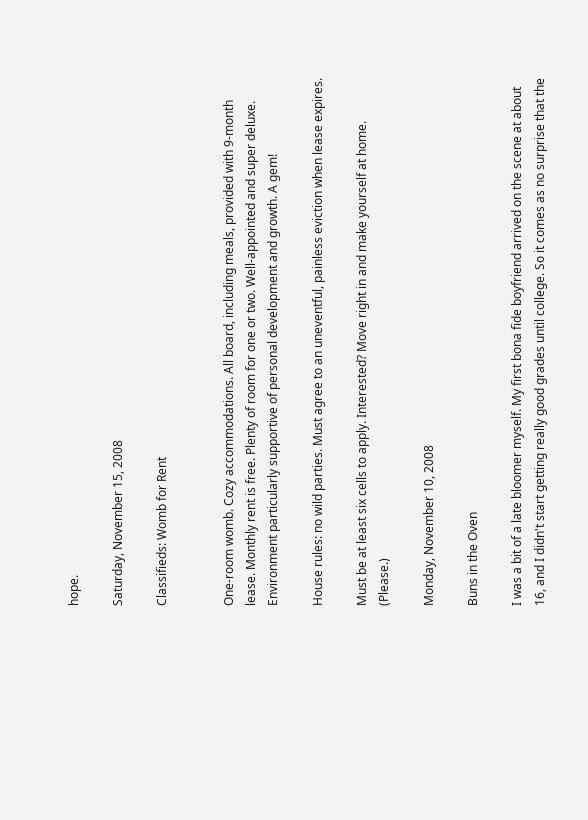hope.

Saturday, November 15, 2008

Classifieds: Womb for Rent


One-room womb. Cozy accommodations. All board, including meals, provided with 9-month lease. Monthly rent is free. Plenty of room for one or two. Well-appointed and super deluxe. Environment particularly supportive of personal development and growth. A gem!

House rules: no wild parties. Must agree to an uneventful, painless eviction when lease expires.

Must be at least six cells to apply. Interested? Move right in and make yourself at home. (Please.)

Monday, November 10, 2008

Buns in the Oven

I was a bit of a late bloomer myself. My first bona fide boyfriend arrived on the scene at about 16, and I didn't start getting really good grades until college. So it comes as no surprise that the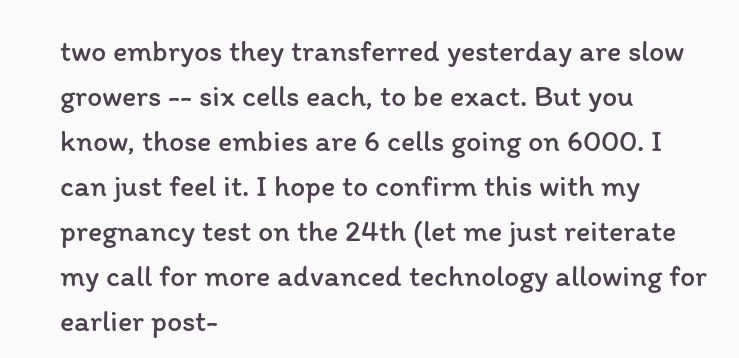two embryos they transferred yesterday are slow growers -- six cells each, to be exact. But you know, those embies are 6 cells going on 6000. I can just feel it. I hope to confirm this with my pregnancy test on the 24th (let me just reiterate my call for more advanced technology allowing for earlier post-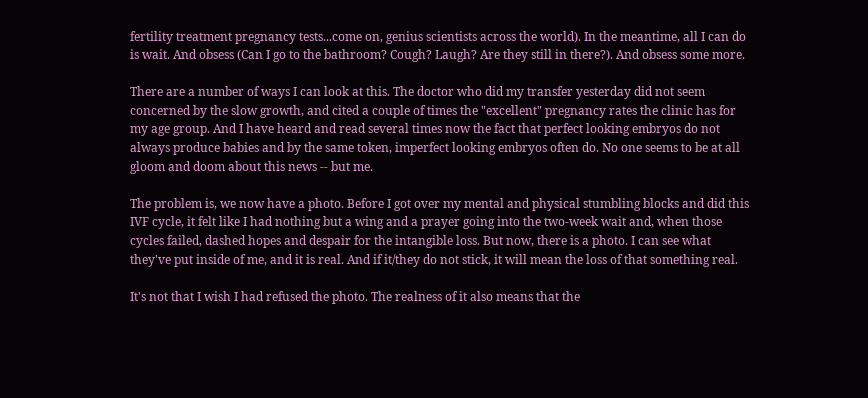fertility treatment pregnancy tests...come on, genius scientists across the world). In the meantime, all I can do is wait. And obsess (Can I go to the bathroom? Cough? Laugh? Are they still in there?). And obsess some more.

There are a number of ways I can look at this. The doctor who did my transfer yesterday did not seem concerned by the slow growth, and cited a couple of times the "excellent" pregnancy rates the clinic has for my age group. And I have heard and read several times now the fact that perfect looking embryos do not always produce babies and by the same token, imperfect looking embryos often do. No one seems to be at all gloom and doom about this news -- but me.

The problem is, we now have a photo. Before I got over my mental and physical stumbling blocks and did this IVF cycle, it felt like I had nothing but a wing and a prayer going into the two-week wait and, when those cycles failed, dashed hopes and despair for the intangible loss. But now, there is a photo. I can see what they've put inside of me, and it is real. And if it/they do not stick, it will mean the loss of that something real.

It's not that I wish I had refused the photo. The realness of it also means that the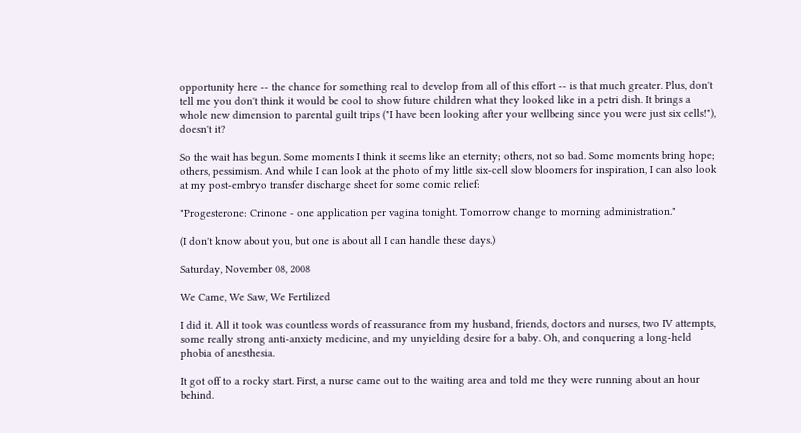opportunity here -- the chance for something real to develop from all of this effort -- is that much greater. Plus, don't tell me you don't think it would be cool to show future children what they looked like in a petri dish. It brings a whole new dimension to parental guilt trips ("I have been looking after your wellbeing since you were just six cells!"), doesn't it?

So the wait has begun. Some moments I think it seems like an eternity; others, not so bad. Some moments bring hope; others, pessimism. And while I can look at the photo of my little six-cell slow bloomers for inspiration, I can also look at my post-embryo transfer discharge sheet for some comic relief:

"Progesterone: Crinone - one application per vagina tonight. Tomorrow change to morning administration."

(I don't know about you, but one is about all I can handle these days.)

Saturday, November 08, 2008

We Came, We Saw, We Fertilized

I did it. All it took was countless words of reassurance from my husband, friends, doctors and nurses, two IV attempts, some really strong anti-anxiety medicine, and my unyielding desire for a baby. Oh, and conquering a long-held phobia of anesthesia.

It got off to a rocky start. First, a nurse came out to the waiting area and told me they were running about an hour behind.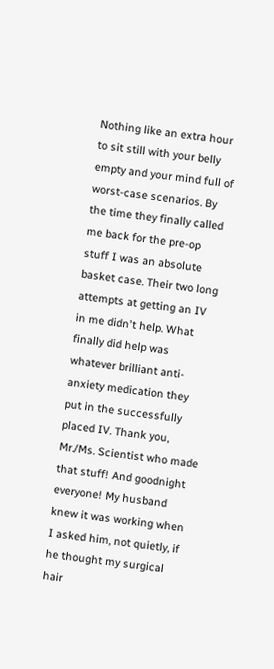Nothing like an extra hour to sit still with your belly empty and your mind full of worst-case scenarios. By the time they finally called me back for the pre-op stuff I was an absolute basket case. Their two long attempts at getting an IV in me didn't help. What finally did help was whatever brilliant anti-anxiety medication they put in the successfully placed IV. Thank you, Mr./Ms. Scientist who made that stuff! And goodnight everyone! My husband knew it was working when I asked him, not quietly, if he thought my surgical hair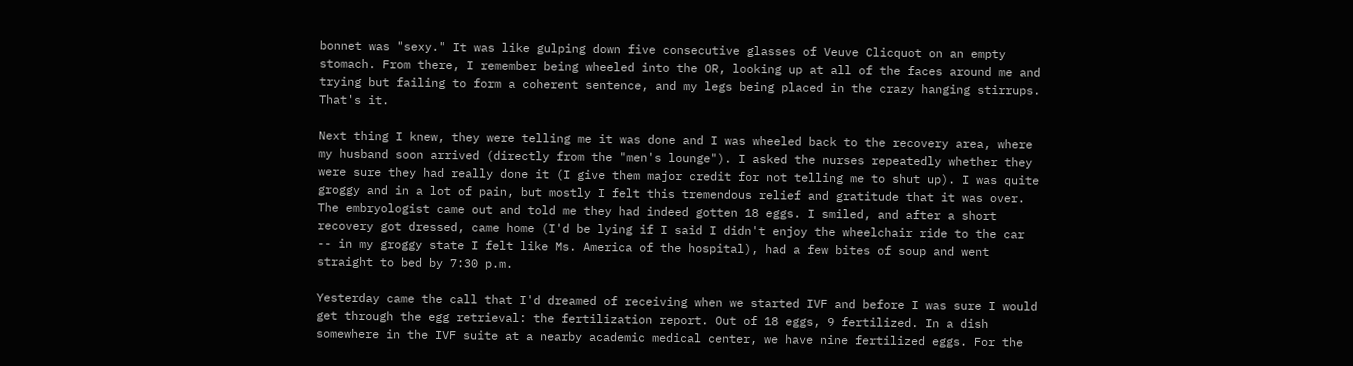bonnet was "sexy." It was like gulping down five consecutive glasses of Veuve Clicquot on an empty stomach. From there, I remember being wheeled into the OR, looking up at all of the faces around me and trying but failing to form a coherent sentence, and my legs being placed in the crazy hanging stirrups. That's it.

Next thing I knew, they were telling me it was done and I was wheeled back to the recovery area, where my husband soon arrived (directly from the "men's lounge"). I asked the nurses repeatedly whether they were sure they had really done it (I give them major credit for not telling me to shut up). I was quite groggy and in a lot of pain, but mostly I felt this tremendous relief and gratitude that it was over. The embryologist came out and told me they had indeed gotten 18 eggs. I smiled, and after a short recovery got dressed, came home (I'd be lying if I said I didn't enjoy the wheelchair ride to the car -- in my groggy state I felt like Ms. America of the hospital), had a few bites of soup and went straight to bed by 7:30 p.m.

Yesterday came the call that I'd dreamed of receiving when we started IVF and before I was sure I would get through the egg retrieval: the fertilization report. Out of 18 eggs, 9 fertilized. In a dish somewhere in the IVF suite at a nearby academic medical center, we have nine fertilized eggs. For the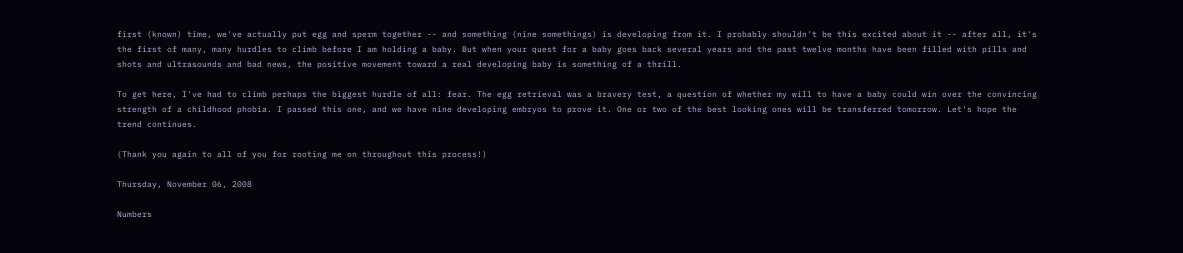first (known) time, we've actually put egg and sperm together -- and something (nine somethings) is developing from it. I probably shouldn't be this excited about it -- after all, it's the first of many, many hurdles to climb before I am holding a baby. But when your quest for a baby goes back several years and the past twelve months have been filled with pills and shots and ultrasounds and bad news, the positive movement toward a real developing baby is something of a thrill.

To get here, I've had to climb perhaps the biggest hurdle of all: fear. The egg retrieval was a bravery test, a question of whether my will to have a baby could win over the convincing strength of a childhood phobia. I passed this one, and we have nine developing embryos to prove it. One or two of the best looking ones will be transferred tomorrow. Let's hope the trend continues.

(Thank you again to all of you for rooting me on throughout this process!)

Thursday, November 06, 2008

Numbers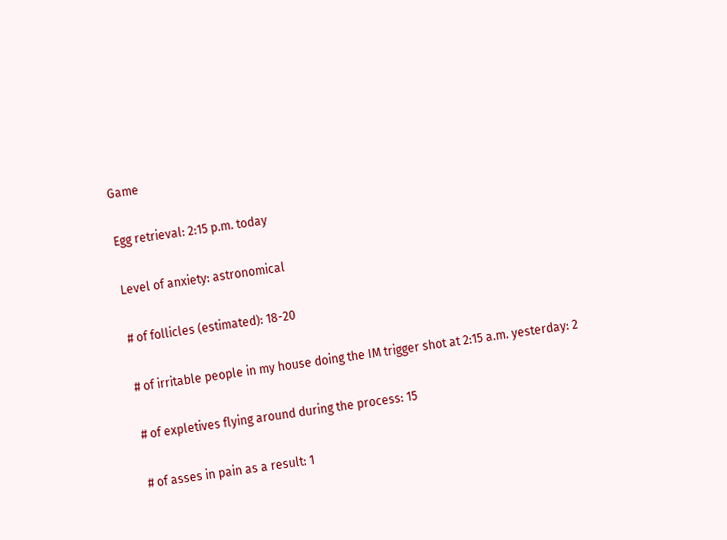Game

Egg retrieval: 2:15 p.m. today

Level of anxiety: astronomical

# of follicles (estimated): 18-20

# of irritable people in my house doing the IM trigger shot at 2:15 a.m. yesterday: 2

# of expletives flying around during the process: 15

# of asses in pain as a result: 1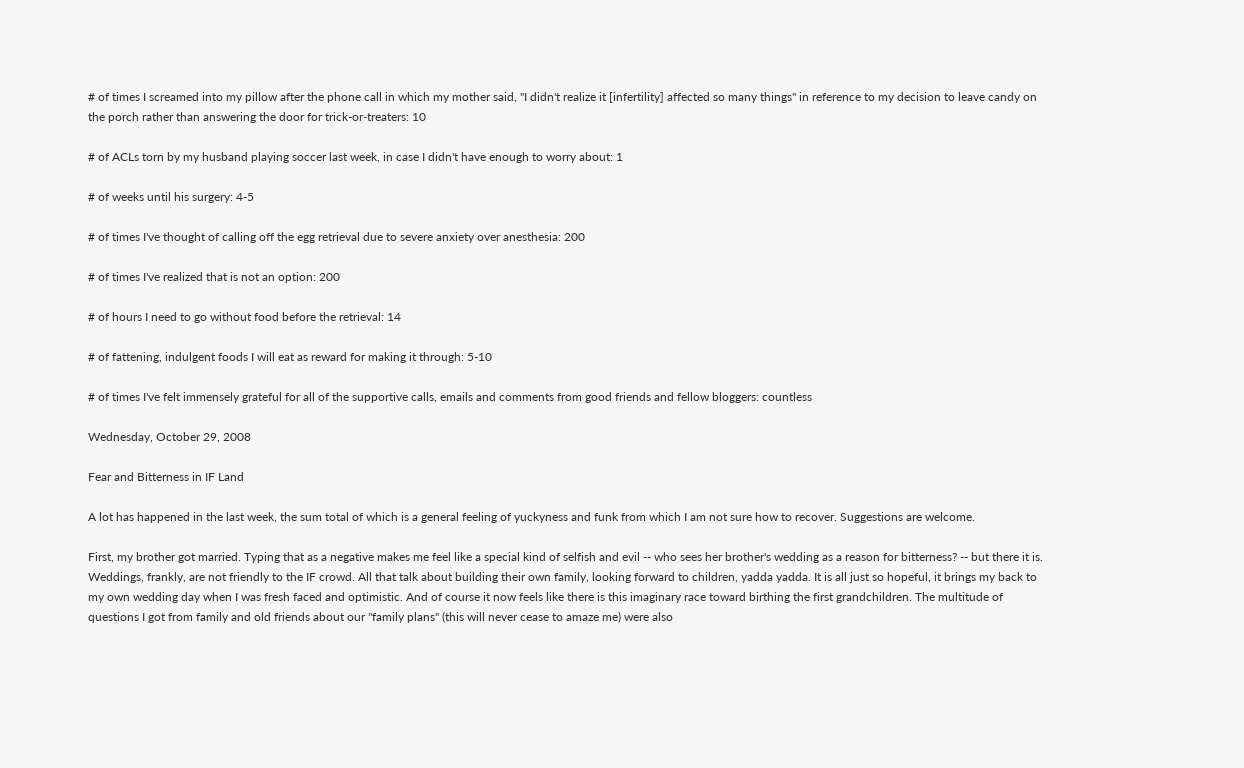# of times I screamed into my pillow after the phone call in which my mother said, "I didn't realize it [infertility] affected so many things" in reference to my decision to leave candy on the porch rather than answering the door for trick-or-treaters: 10

# of ACLs torn by my husband playing soccer last week, in case I didn't have enough to worry about: 1

# of weeks until his surgery: 4-5

# of times I've thought of calling off the egg retrieval due to severe anxiety over anesthesia: 200

# of times I've realized that is not an option: 200

# of hours I need to go without food before the retrieval: 14

# of fattening, indulgent foods I will eat as reward for making it through: 5-10

# of times I've felt immensely grateful for all of the supportive calls, emails and comments from good friends and fellow bloggers: countless

Wednesday, October 29, 2008

Fear and Bitterness in IF Land

A lot has happened in the last week, the sum total of which is a general feeling of yuckyness and funk from which I am not sure how to recover. Suggestions are welcome.

First, my brother got married. Typing that as a negative makes me feel like a special kind of selfish and evil -- who sees her brother's wedding as a reason for bitterness? -- but there it is. Weddings, frankly, are not friendly to the IF crowd. All that talk about building their own family, looking forward to children, yadda yadda. It is all just so hopeful, it brings my back to my own wedding day when I was fresh faced and optimistic. And of course it now feels like there is this imaginary race toward birthing the first grandchildren. The multitude of questions I got from family and old friends about our "family plans" (this will never cease to amaze me) were also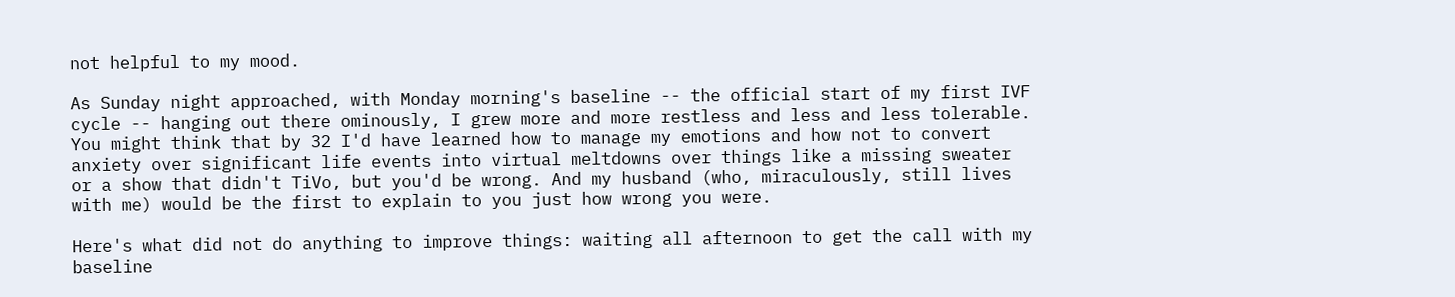not helpful to my mood.

As Sunday night approached, with Monday morning's baseline -- the official start of my first IVF cycle -- hanging out there ominously, I grew more and more restless and less and less tolerable. You might think that by 32 I'd have learned how to manage my emotions and how not to convert anxiety over significant life events into virtual meltdowns over things like a missing sweater or a show that didn't TiVo, but you'd be wrong. And my husband (who, miraculously, still lives with me) would be the first to explain to you just how wrong you were.

Here's what did not do anything to improve things: waiting all afternoon to get the call with my baseline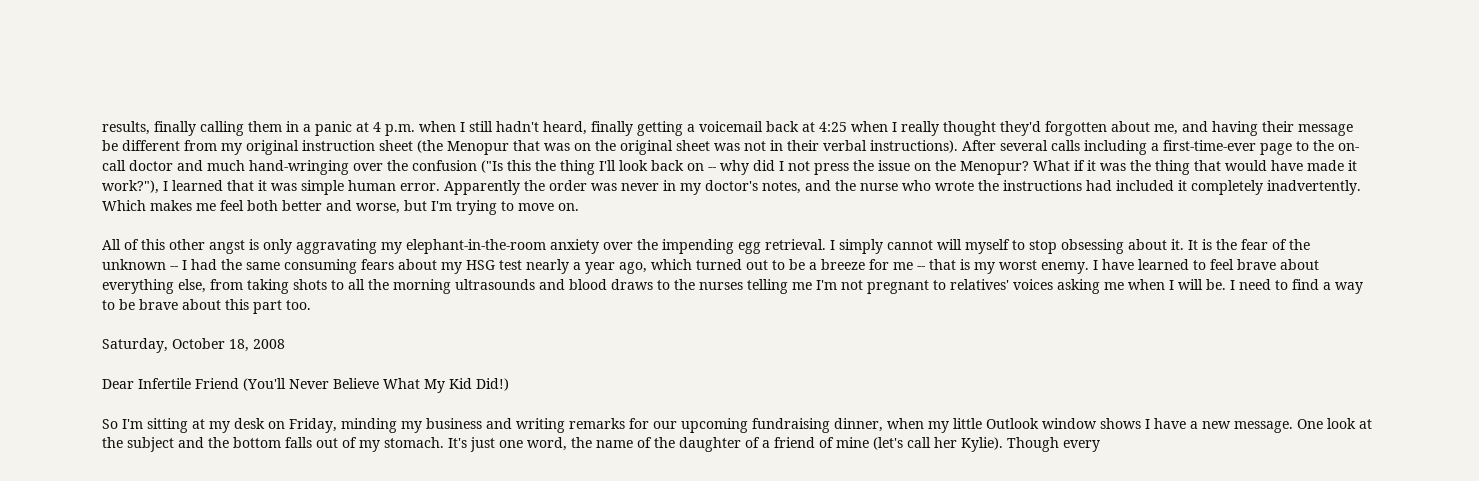results, finally calling them in a panic at 4 p.m. when I still hadn't heard, finally getting a voicemail back at 4:25 when I really thought they'd forgotten about me, and having their message be different from my original instruction sheet (the Menopur that was on the original sheet was not in their verbal instructions). After several calls including a first-time-ever page to the on-call doctor and much hand-wringing over the confusion ("Is this the thing I'll look back on -- why did I not press the issue on the Menopur? What if it was the thing that would have made it work?"), I learned that it was simple human error. Apparently the order was never in my doctor's notes, and the nurse who wrote the instructions had included it completely inadvertently. Which makes me feel both better and worse, but I'm trying to move on.

All of this other angst is only aggravating my elephant-in-the-room anxiety over the impending egg retrieval. I simply cannot will myself to stop obsessing about it. It is the fear of the unknown -- I had the same consuming fears about my HSG test nearly a year ago, which turned out to be a breeze for me -- that is my worst enemy. I have learned to feel brave about everything else, from taking shots to all the morning ultrasounds and blood draws to the nurses telling me I'm not pregnant to relatives' voices asking me when I will be. I need to find a way to be brave about this part too.

Saturday, October 18, 2008

Dear Infertile Friend (You'll Never Believe What My Kid Did!)

So I'm sitting at my desk on Friday, minding my business and writing remarks for our upcoming fundraising dinner, when my little Outlook window shows I have a new message. One look at the subject and the bottom falls out of my stomach. It's just one word, the name of the daughter of a friend of mine (let's call her Kylie). Though every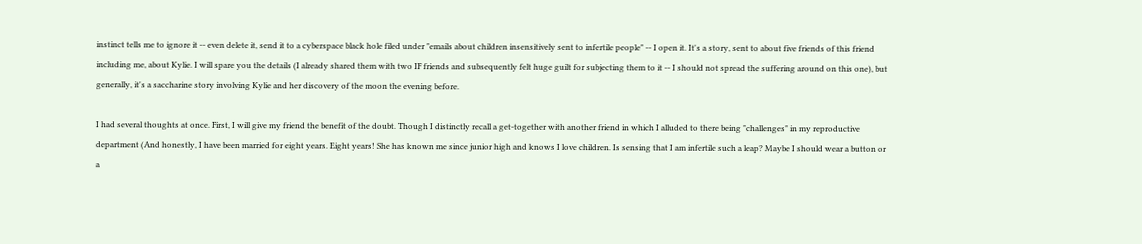instinct tells me to ignore it -- even delete it, send it to a cyberspace black hole filed under "emails about children insensitively sent to infertile people" -- I open it. It's a story, sent to about five friends of this friend including me, about Kylie. I will spare you the details (I already shared them with two IF friends and subsequently felt huge guilt for subjecting them to it -- I should not spread the suffering around on this one), but generally, it's a saccharine story involving Kylie and her discovery of the moon the evening before.

I had several thoughts at once. First, I will give my friend the benefit of the doubt. Though I distinctly recall a get-together with another friend in which I alluded to there being "challenges" in my reproductive department (And honestly, I have been married for eight years. Eight years! She has known me since junior high and knows I love children. Is sensing that I am infertile such a leap? Maybe I should wear a button or a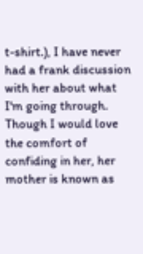t-shirt.), I have never had a frank discussion with her about what I'm going through. Though I would love the comfort of confiding in her, her mother is known as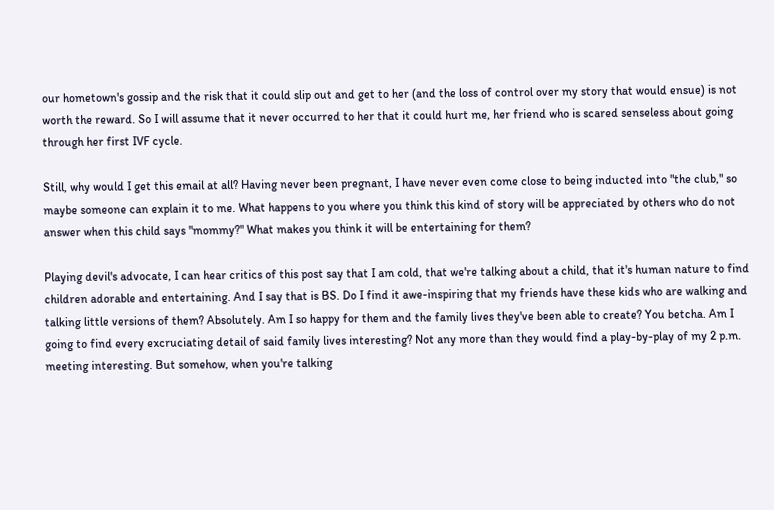our hometown's gossip and the risk that it could slip out and get to her (and the loss of control over my story that would ensue) is not worth the reward. So I will assume that it never occurred to her that it could hurt me, her friend who is scared senseless about going through her first IVF cycle.

Still, why would I get this email at all? Having never been pregnant, I have never even come close to being inducted into "the club," so maybe someone can explain it to me. What happens to you where you think this kind of story will be appreciated by others who do not answer when this child says "mommy?" What makes you think it will be entertaining for them?

Playing devil's advocate, I can hear critics of this post say that I am cold, that we're talking about a child, that it's human nature to find children adorable and entertaining. And I say that is BS. Do I find it awe-inspiring that my friends have these kids who are walking and talking little versions of them? Absolutely. Am I so happy for them and the family lives they've been able to create? You betcha. Am I going to find every excruciating detail of said family lives interesting? Not any more than they would find a play-by-play of my 2 p.m. meeting interesting. But somehow, when you're talking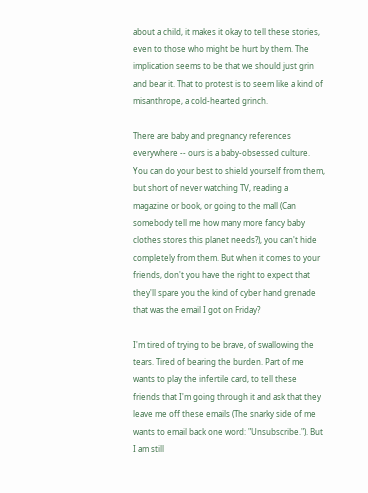about a child, it makes it okay to tell these stories, even to those who might be hurt by them. The implication seems to be that we should just grin and bear it. That to protest is to seem like a kind of misanthrope, a cold-hearted grinch.

There are baby and pregnancy references everywhere -- ours is a baby-obsessed culture. You can do your best to shield yourself from them, but short of never watching TV, reading a magazine or book, or going to the mall (Can somebody tell me how many more fancy baby clothes stores this planet needs?), you can't hide completely from them. But when it comes to your friends, don't you have the right to expect that they'll spare you the kind of cyber hand grenade that was the email I got on Friday?

I'm tired of trying to be brave, of swallowing the tears. Tired of bearing the burden. Part of me wants to play the infertile card, to tell these friends that I'm going through it and ask that they leave me off these emails (The snarky side of me wants to email back one word: "Unsubscribe."). But I am still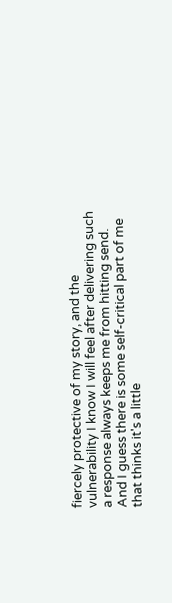fiercely protective of my story, and the vulnerability I know I will feel after delivering such a response always keeps me from hitting send. And I guess there is some self-critical part of me that thinks it's a little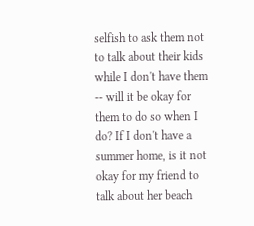selfish to ask them not to talk about their kids while I don't have them -- will it be okay for them to do so when I do? If I don't have a summer home, is it not okay for my friend to talk about her beach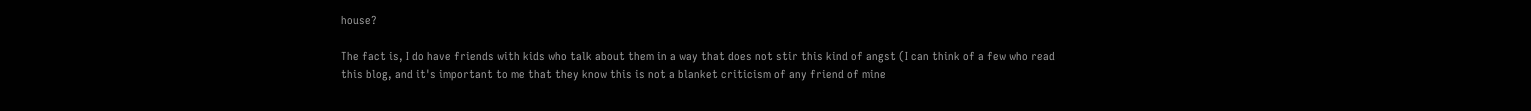house?

The fact is, I do have friends with kids who talk about them in a way that does not stir this kind of angst (I can think of a few who read this blog, and it's important to me that they know this is not a blanket criticism of any friend of mine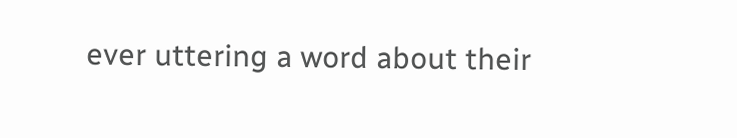ever uttering a word about their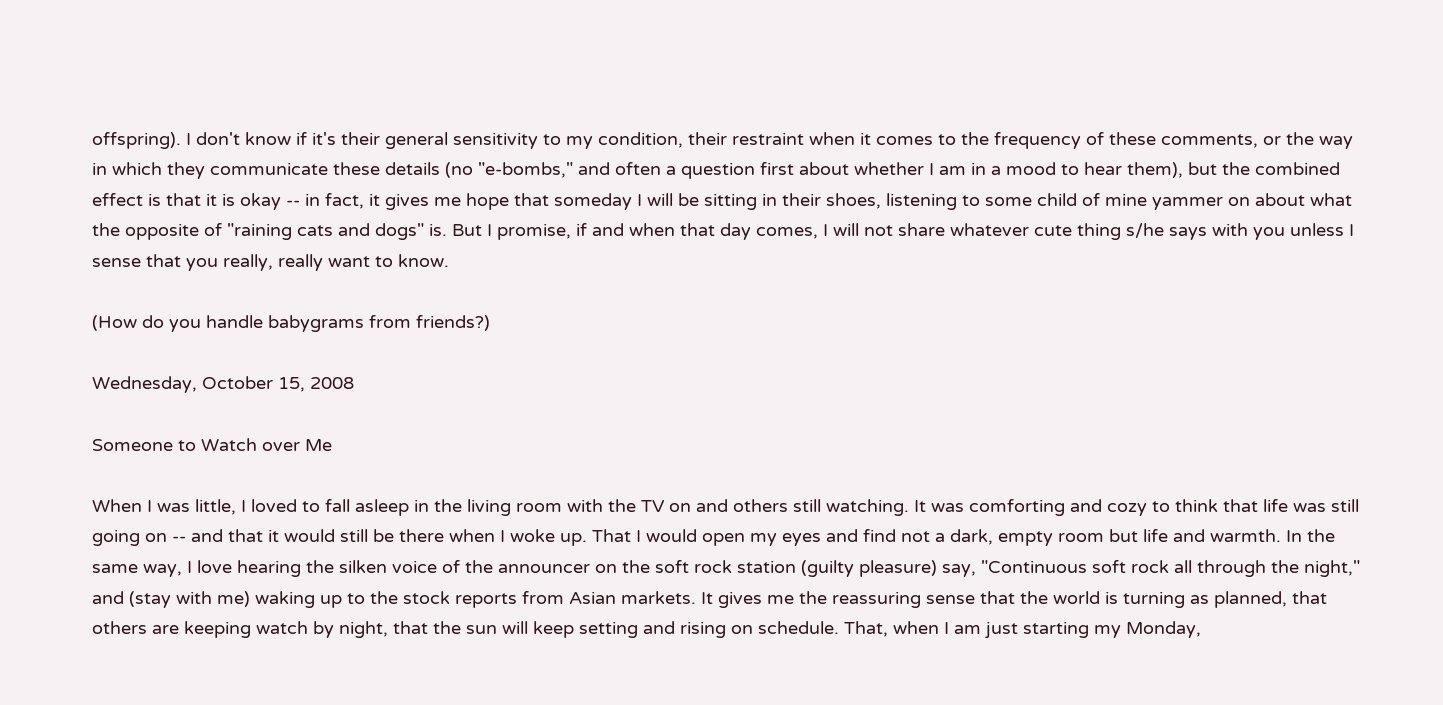offspring). I don't know if it's their general sensitivity to my condition, their restraint when it comes to the frequency of these comments, or the way in which they communicate these details (no "e-bombs," and often a question first about whether I am in a mood to hear them), but the combined effect is that it is okay -- in fact, it gives me hope that someday I will be sitting in their shoes, listening to some child of mine yammer on about what the opposite of "raining cats and dogs" is. But I promise, if and when that day comes, I will not share whatever cute thing s/he says with you unless I sense that you really, really want to know.

(How do you handle babygrams from friends?)

Wednesday, October 15, 2008

Someone to Watch over Me

When I was little, I loved to fall asleep in the living room with the TV on and others still watching. It was comforting and cozy to think that life was still going on -- and that it would still be there when I woke up. That I would open my eyes and find not a dark, empty room but life and warmth. In the same way, I love hearing the silken voice of the announcer on the soft rock station (guilty pleasure) say, "Continuous soft rock all through the night," and (stay with me) waking up to the stock reports from Asian markets. It gives me the reassuring sense that the world is turning as planned, that others are keeping watch by night, that the sun will keep setting and rising on schedule. That, when I am just starting my Monday,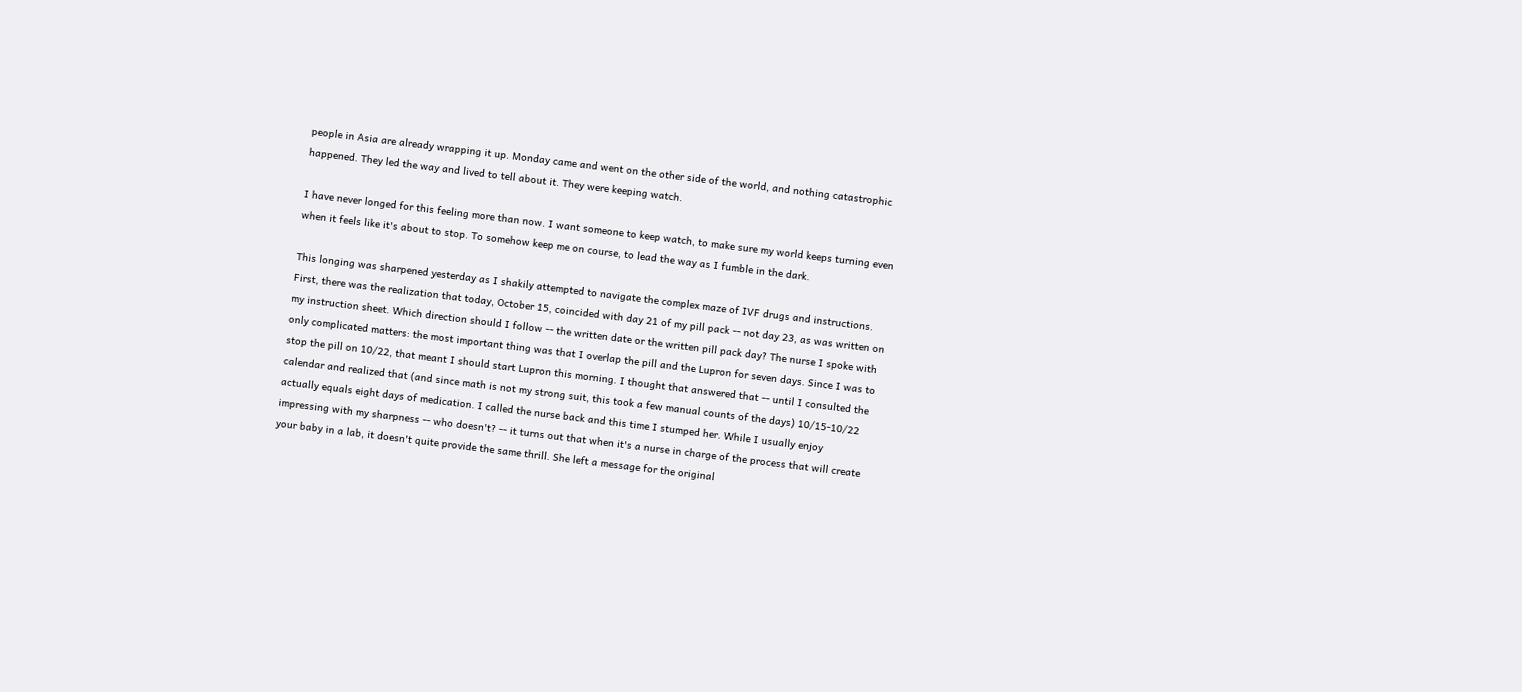people in Asia are already wrapping it up. Monday came and went on the other side of the world, and nothing catastrophic happened. They led the way and lived to tell about it. They were keeping watch.

I have never longed for this feeling more than now. I want someone to keep watch, to make sure my world keeps turning even when it feels like it's about to stop. To somehow keep me on course, to lead the way as I fumble in the dark.

This longing was sharpened yesterday as I shakily attempted to navigate the complex maze of IVF drugs and instructions. First, there was the realization that today, October 15, coincided with day 21 of my pill pack -- not day 23, as was written on my instruction sheet. Which direction should I follow -- the written date or the written pill pack day? The nurse I spoke with only complicated matters: the most important thing was that I overlap the pill and the Lupron for seven days. Since I was to stop the pill on 10/22, that meant I should start Lupron this morning. I thought that answered that -- until I consulted the calendar and realized that (and since math is not my strong suit, this took a few manual counts of the days) 10/15-10/22 actually equals eight days of medication. I called the nurse back and this time I stumped her. While I usually enjoy impressing with my sharpness -- who doesn't? -- it turns out that when it's a nurse in charge of the process that will create your baby in a lab, it doesn't quite provide the same thrill. She left a message for the original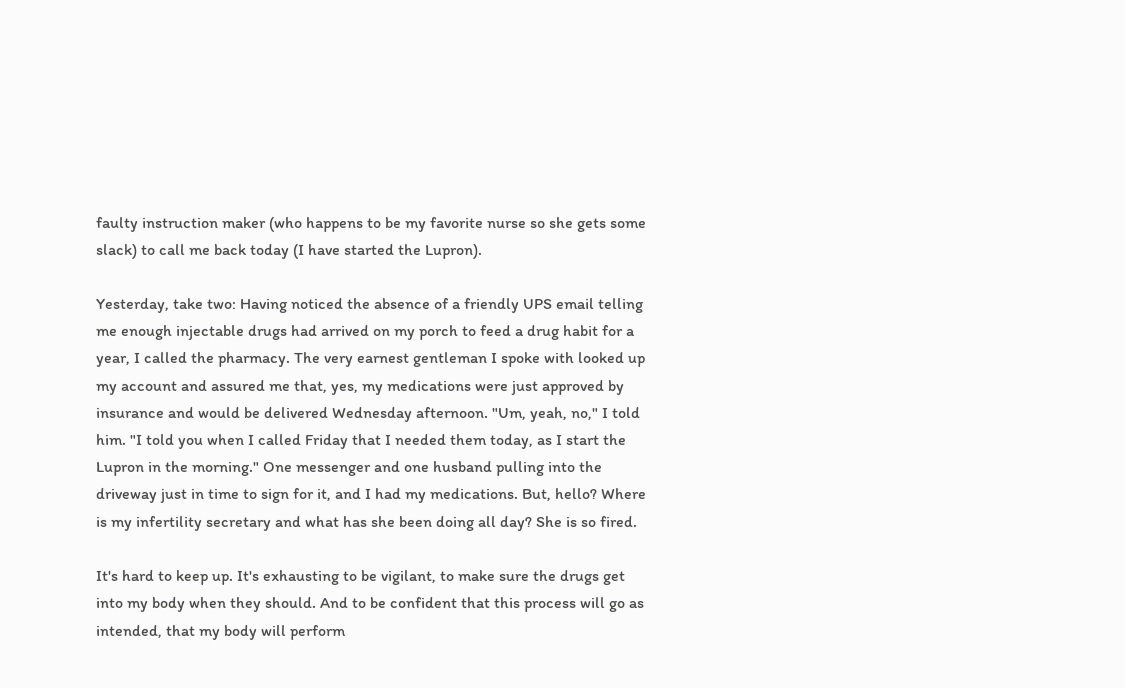faulty instruction maker (who happens to be my favorite nurse so she gets some slack) to call me back today (I have started the Lupron).

Yesterday, take two: Having noticed the absence of a friendly UPS email telling me enough injectable drugs had arrived on my porch to feed a drug habit for a year, I called the pharmacy. The very earnest gentleman I spoke with looked up my account and assured me that, yes, my medications were just approved by insurance and would be delivered Wednesday afternoon. "Um, yeah, no," I told him. "I told you when I called Friday that I needed them today, as I start the Lupron in the morning." One messenger and one husband pulling into the driveway just in time to sign for it, and I had my medications. But, hello? Where is my infertility secretary and what has she been doing all day? She is so fired.

It's hard to keep up. It's exhausting to be vigilant, to make sure the drugs get into my body when they should. And to be confident that this process will go as intended, that my body will perform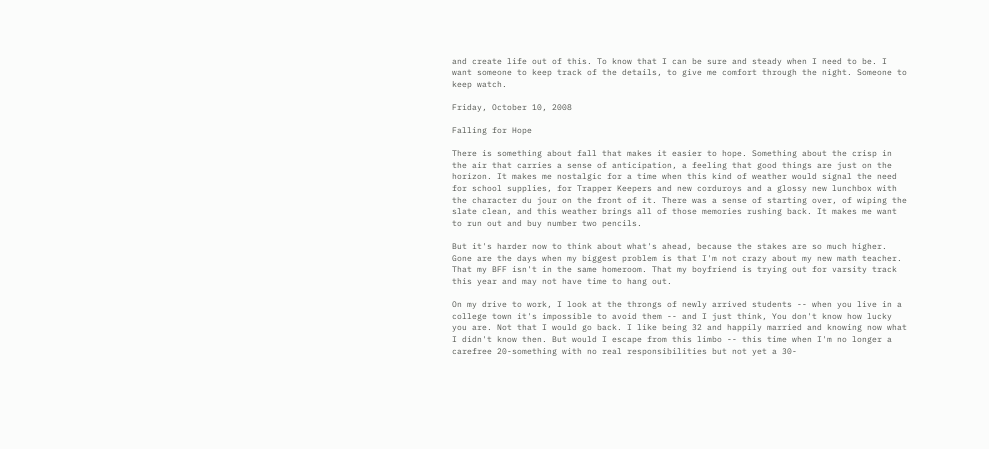and create life out of this. To know that I can be sure and steady when I need to be. I want someone to keep track of the details, to give me comfort through the night. Someone to keep watch.

Friday, October 10, 2008

Falling for Hope

There is something about fall that makes it easier to hope. Something about the crisp in the air that carries a sense of anticipation, a feeling that good things are just on the horizon. It makes me nostalgic for a time when this kind of weather would signal the need for school supplies, for Trapper Keepers and new corduroys and a glossy new lunchbox with the character du jour on the front of it. There was a sense of starting over, of wiping the slate clean, and this weather brings all of those memories rushing back. It makes me want to run out and buy number two pencils.

But it's harder now to think about what's ahead, because the stakes are so much higher. Gone are the days when my biggest problem is that I'm not crazy about my new math teacher. That my BFF isn't in the same homeroom. That my boyfriend is trying out for varsity track this year and may not have time to hang out.

On my drive to work, I look at the throngs of newly arrived students -- when you live in a college town it's impossible to avoid them -- and I just think, You don't know how lucky you are. Not that I would go back. I like being 32 and happily married and knowing now what I didn't know then. But would I escape from this limbo -- this time when I'm no longer a carefree 20-something with no real responsibilities but not yet a 30-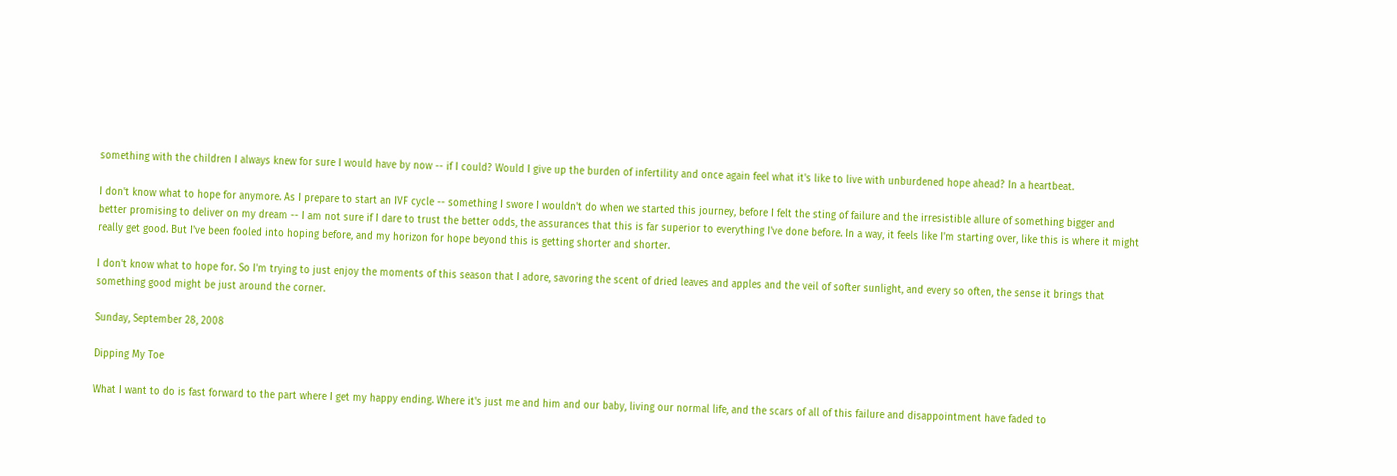something with the children I always knew for sure I would have by now -- if I could? Would I give up the burden of infertility and once again feel what it's like to live with unburdened hope ahead? In a heartbeat.

I don't know what to hope for anymore. As I prepare to start an IVF cycle -- something I swore I wouldn't do when we started this journey, before I felt the sting of failure and the irresistible allure of something bigger and better promising to deliver on my dream -- I am not sure if I dare to trust the better odds, the assurances that this is far superior to everything I've done before. In a way, it feels like I'm starting over, like this is where it might really get good. But I've been fooled into hoping before, and my horizon for hope beyond this is getting shorter and shorter.

I don't know what to hope for. So I'm trying to just enjoy the moments of this season that I adore, savoring the scent of dried leaves and apples and the veil of softer sunlight, and every so often, the sense it brings that something good might be just around the corner.

Sunday, September 28, 2008

Dipping My Toe

What I want to do is fast forward to the part where I get my happy ending. Where it's just me and him and our baby, living our normal life, and the scars of all of this failure and disappointment have faded to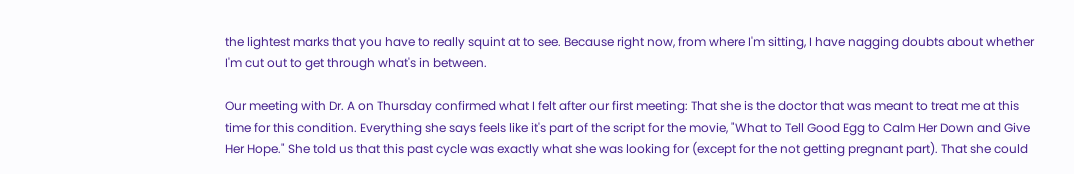the lightest marks that you have to really squint at to see. Because right now, from where I'm sitting, I have nagging doubts about whether I'm cut out to get through what's in between.

Our meeting with Dr. A on Thursday confirmed what I felt after our first meeting: That she is the doctor that was meant to treat me at this time for this condition. Everything she says feels like it's part of the script for the movie, "What to Tell Good Egg to Calm Her Down and Give Her Hope." She told us that this past cycle was exactly what she was looking for (except for the not getting pregnant part). That she could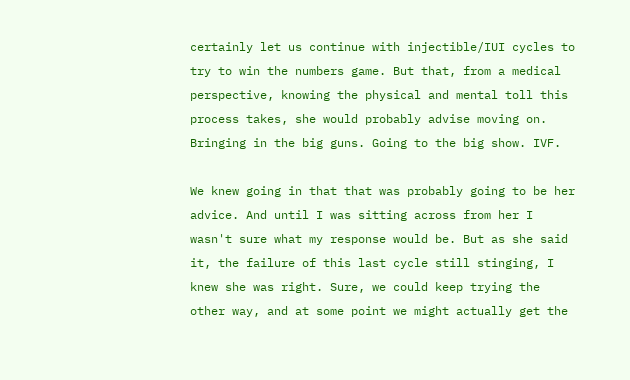certainly let us continue with injectible/IUI cycles to try to win the numbers game. But that, from a medical perspective, knowing the physical and mental toll this process takes, she would probably advise moving on. Bringing in the big guns. Going to the big show. IVF.

We knew going in that that was probably going to be her advice. And until I was sitting across from her I wasn't sure what my response would be. But as she said it, the failure of this last cycle still stinging, I knew she was right. Sure, we could keep trying the other way, and at some point we might actually get the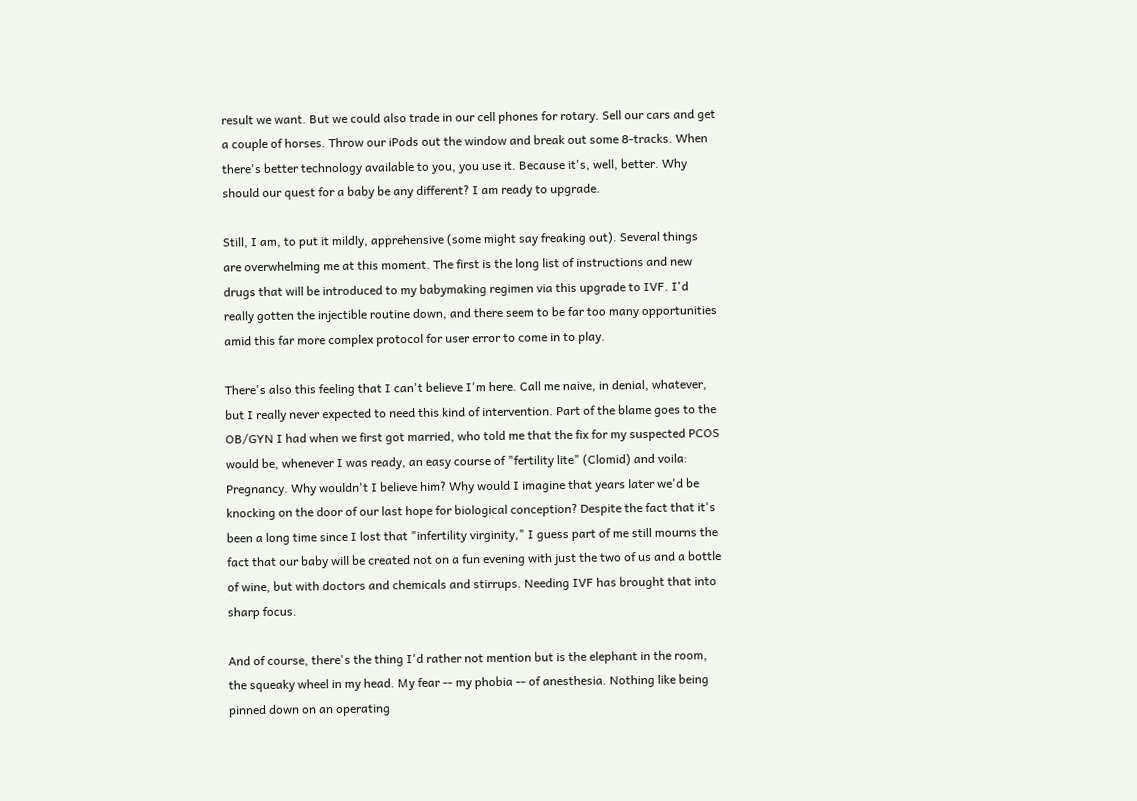result we want. But we could also trade in our cell phones for rotary. Sell our cars and get a couple of horses. Throw our iPods out the window and break out some 8-tracks. When there's better technology available to you, you use it. Because it's, well, better. Why should our quest for a baby be any different? I am ready to upgrade.

Still, I am, to put it mildly, apprehensive (some might say freaking out). Several things are overwhelming me at this moment. The first is the long list of instructions and new drugs that will be introduced to my babymaking regimen via this upgrade to IVF. I'd really gotten the injectible routine down, and there seem to be far too many opportunities amid this far more complex protocol for user error to come in to play.

There's also this feeling that I can't believe I'm here. Call me naive, in denial, whatever, but I really never expected to need this kind of intervention. Part of the blame goes to the OB/GYN I had when we first got married, who told me that the fix for my suspected PCOS would be, whenever I was ready, an easy course of "fertility lite" (Clomid) and voila: Pregnancy. Why wouldn't I believe him? Why would I imagine that years later we'd be knocking on the door of our last hope for biological conception? Despite the fact that it's been a long time since I lost that "infertility virginity," I guess part of me still mourns the fact that our baby will be created not on a fun evening with just the two of us and a bottle of wine, but with doctors and chemicals and stirrups. Needing IVF has brought that into sharp focus.

And of course, there's the thing I'd rather not mention but is the elephant in the room, the squeaky wheel in my head. My fear -- my phobia -- of anesthesia. Nothing like being pinned down on an operating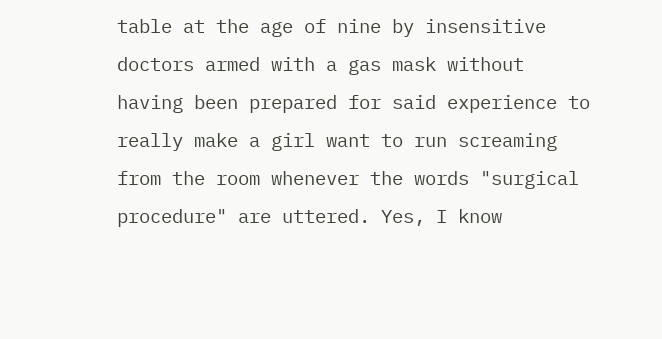table at the age of nine by insensitive doctors armed with a gas mask without having been prepared for said experience to really make a girl want to run screaming from the room whenever the words "surgical procedure" are uttered. Yes, I know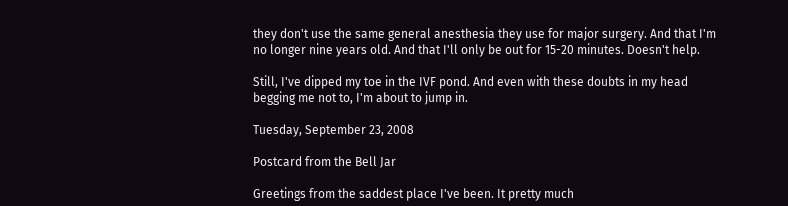they don't use the same general anesthesia they use for major surgery. And that I'm no longer nine years old. And that I'll only be out for 15-20 minutes. Doesn't help.

Still, I've dipped my toe in the IVF pond. And even with these doubts in my head begging me not to, I'm about to jump in.

Tuesday, September 23, 2008

Postcard from the Bell Jar

Greetings from the saddest place I've been. It pretty much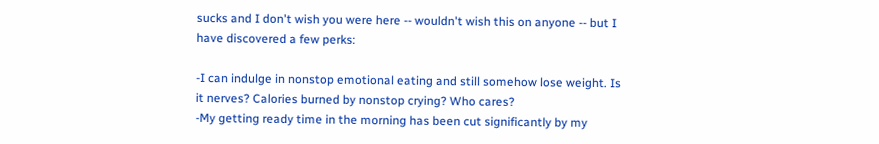sucks and I don't wish you were here -- wouldn't wish this on anyone -- but I have discovered a few perks:

-I can indulge in nonstop emotional eating and still somehow lose weight. Is it nerves? Calories burned by nonstop crying? Who cares?
-My getting ready time in the morning has been cut significantly by my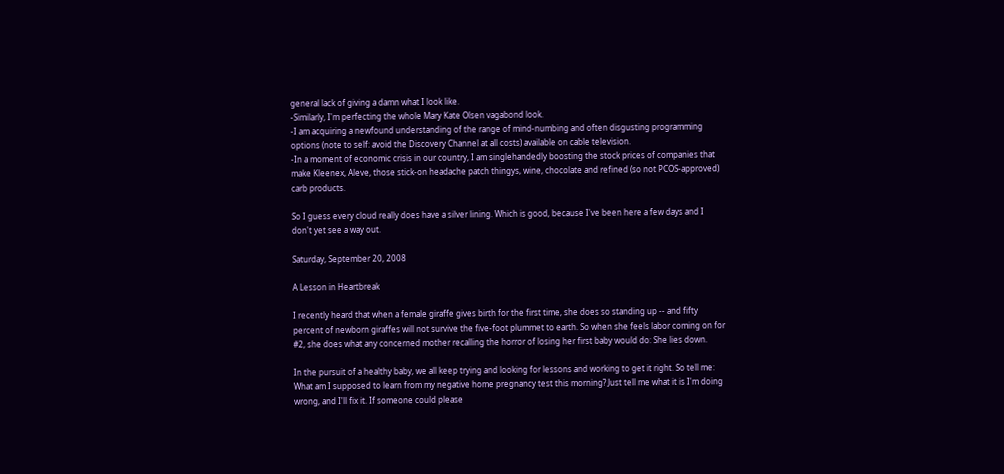general lack of giving a damn what I look like.
-Similarly, I'm perfecting the whole Mary Kate Olsen vagabond look.
-I am acquiring a newfound understanding of the range of mind-numbing and often disgusting programming options (note to self: avoid the Discovery Channel at all costs) available on cable television.
-In a moment of economic crisis in our country, I am singlehandedly boosting the stock prices of companies that make Kleenex, Aleve, those stick-on headache patch thingys, wine, chocolate and refined (so not PCOS-approved) carb products.

So I guess every cloud really does have a silver lining. Which is good, because I've been here a few days and I don't yet see a way out.

Saturday, September 20, 2008

A Lesson in Heartbreak

I recently heard that when a female giraffe gives birth for the first time, she does so standing up -- and fifty percent of newborn giraffes will not survive the five-foot plummet to earth. So when she feels labor coming on for #2, she does what any concerned mother recalling the horror of losing her first baby would do: She lies down.

In the pursuit of a healthy baby, we all keep trying and looking for lessons and working to get it right. So tell me: What am I supposed to learn from my negative home pregnancy test this morning? Just tell me what it is I'm doing wrong, and I'll fix it. If someone could please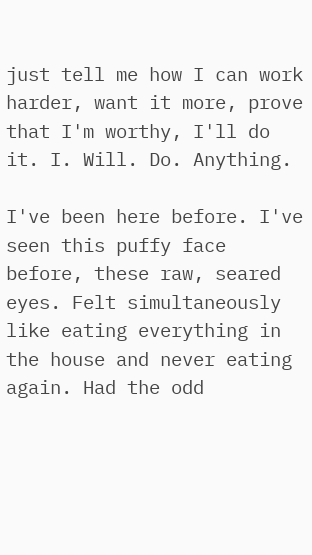just tell me how I can work harder, want it more, prove that I'm worthy, I'll do it. I. Will. Do. Anything.

I've been here before. I've seen this puffy face before, these raw, seared eyes. Felt simultaneously like eating everything in the house and never eating again. Had the odd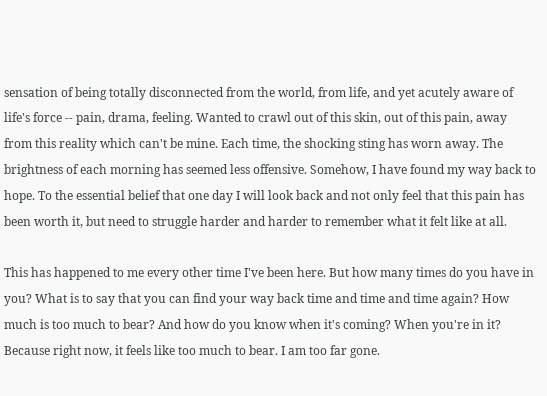sensation of being totally disconnected from the world, from life, and yet acutely aware of life's force -- pain, drama, feeling. Wanted to crawl out of this skin, out of this pain, away from this reality which can't be mine. Each time, the shocking sting has worn away. The brightness of each morning has seemed less offensive. Somehow, I have found my way back to hope. To the essential belief that one day I will look back and not only feel that this pain has been worth it, but need to struggle harder and harder to remember what it felt like at all.

This has happened to me every other time I've been here. But how many times do you have in you? What is to say that you can find your way back time and time and time again? How much is too much to bear? And how do you know when it's coming? When you're in it? Because right now, it feels like too much to bear. I am too far gone.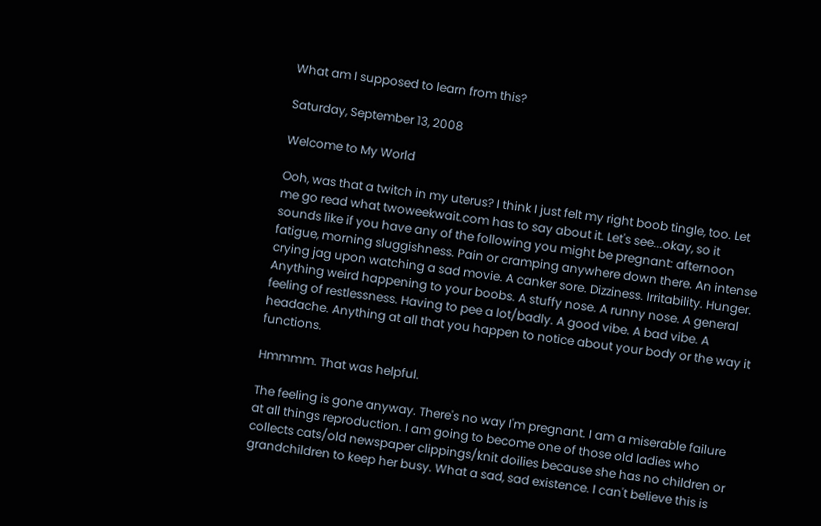What am I supposed to learn from this?

Saturday, September 13, 2008

Welcome to My World

Ooh, was that a twitch in my uterus? I think I just felt my right boob tingle, too. Let me go read what twoweekwait.com has to say about it. Let's see...okay, so it sounds like if you have any of the following you might be pregnant: afternoon fatigue, morning sluggishness. Pain or cramping anywhere down there. An intense crying jag upon watching a sad movie. A canker sore. Dizziness. Irritability. Hunger. Anything weird happening to your boobs. A stuffy nose. A runny nose. A general feeling of restlessness. Having to pee a lot/badly. A good vibe. A bad vibe. A headache. Anything at all that you happen to notice about your body or the way it functions.

Hmmmm. That was helpful.

The feeling is gone anyway. There's no way I'm pregnant. I am a miserable failure at all things reproduction. I am going to become one of those old ladies who collects cats/old newspaper clippings/knit doilies because she has no children or grandchildren to keep her busy. What a sad, sad existence. I can't believe this is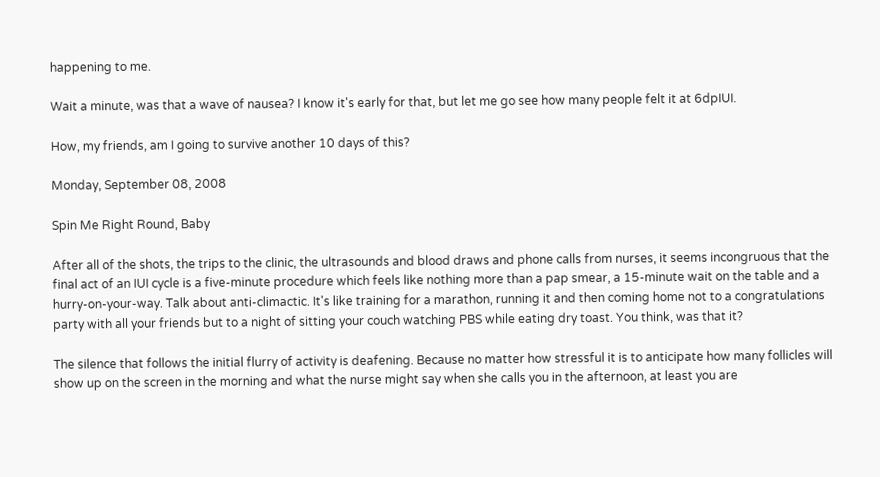happening to me.

Wait a minute, was that a wave of nausea? I know it's early for that, but let me go see how many people felt it at 6dpIUI.

How, my friends, am I going to survive another 10 days of this?

Monday, September 08, 2008

Spin Me Right Round, Baby

After all of the shots, the trips to the clinic, the ultrasounds and blood draws and phone calls from nurses, it seems incongruous that the final act of an IUI cycle is a five-minute procedure which feels like nothing more than a pap smear, a 15-minute wait on the table and a hurry-on-your-way. Talk about anti-climactic. It's like training for a marathon, running it and then coming home not to a congratulations party with all your friends but to a night of sitting your couch watching PBS while eating dry toast. You think, was that it?

The silence that follows the initial flurry of activity is deafening. Because no matter how stressful it is to anticipate how many follicles will show up on the screen in the morning and what the nurse might say when she calls you in the afternoon, at least you are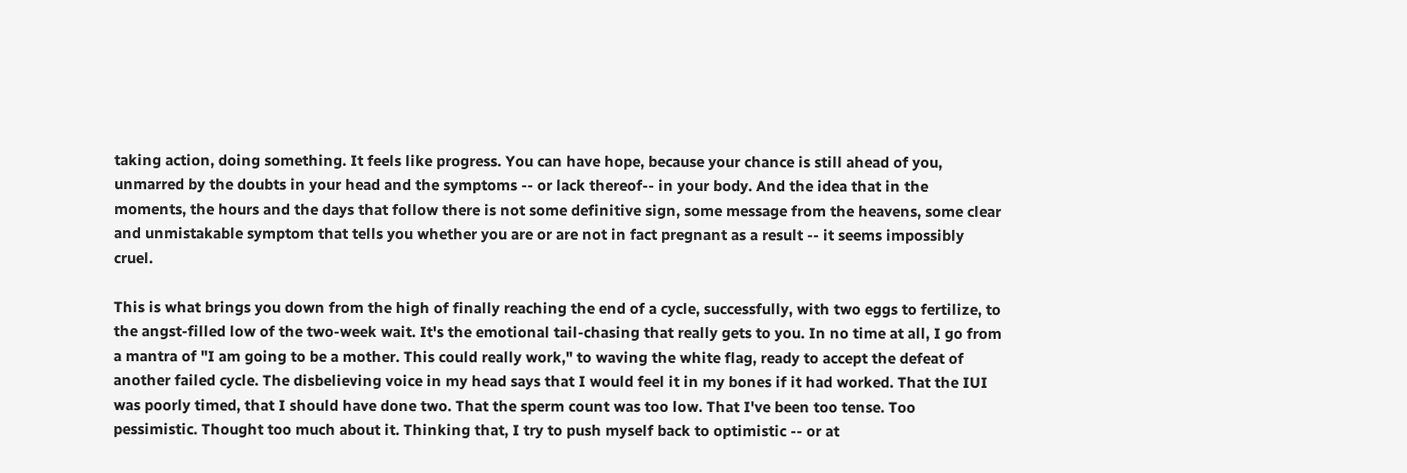taking action, doing something. It feels like progress. You can have hope, because your chance is still ahead of you, unmarred by the doubts in your head and the symptoms -- or lack thereof-- in your body. And the idea that in the moments, the hours and the days that follow there is not some definitive sign, some message from the heavens, some clear and unmistakable symptom that tells you whether you are or are not in fact pregnant as a result -- it seems impossibly cruel.

This is what brings you down from the high of finally reaching the end of a cycle, successfully, with two eggs to fertilize, to the angst-filled low of the two-week wait. It's the emotional tail-chasing that really gets to you. In no time at all, I go from a mantra of "I am going to be a mother. This could really work," to waving the white flag, ready to accept the defeat of another failed cycle. The disbelieving voice in my head says that I would feel it in my bones if it had worked. That the IUI was poorly timed, that I should have done two. That the sperm count was too low. That I've been too tense. Too pessimistic. Thought too much about it. Thinking that, I try to push myself back to optimistic -- or at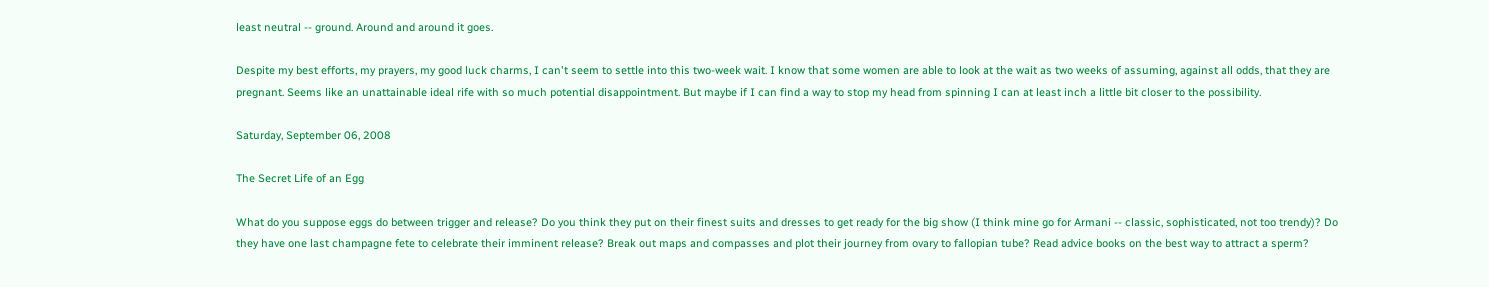least neutral -- ground. Around and around it goes.

Despite my best efforts, my prayers, my good luck charms, I can't seem to settle into this two-week wait. I know that some women are able to look at the wait as two weeks of assuming, against all odds, that they are pregnant. Seems like an unattainable ideal rife with so much potential disappointment. But maybe if I can find a way to stop my head from spinning I can at least inch a little bit closer to the possibility.

Saturday, September 06, 2008

The Secret Life of an Egg

What do you suppose eggs do between trigger and release? Do you think they put on their finest suits and dresses to get ready for the big show (I think mine go for Armani -- classic, sophisticated, not too trendy)? Do they have one last champagne fete to celebrate their imminent release? Break out maps and compasses and plot their journey from ovary to fallopian tube? Read advice books on the best way to attract a sperm?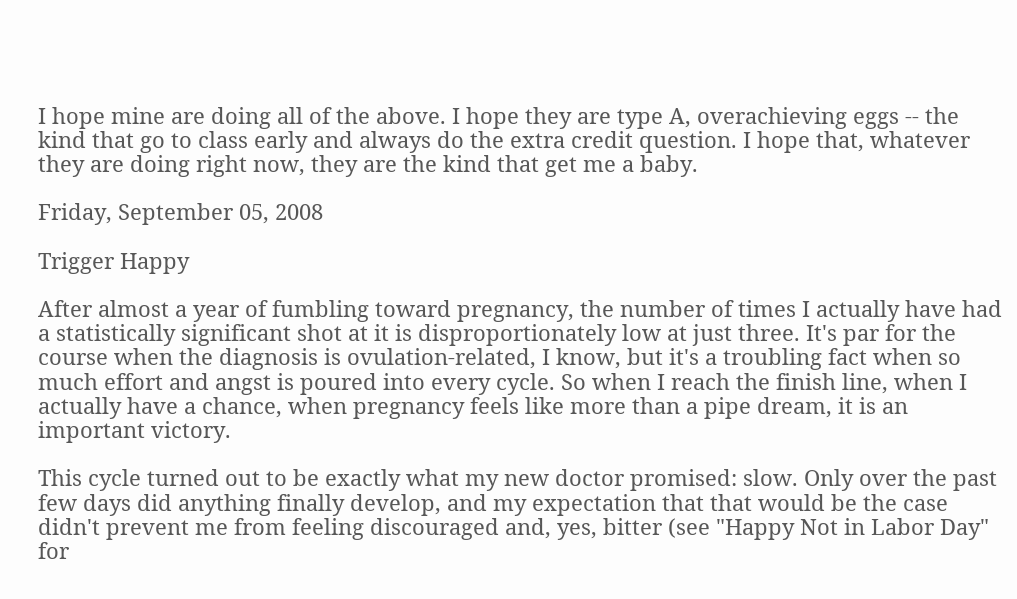I hope mine are doing all of the above. I hope they are type A, overachieving eggs -- the kind that go to class early and always do the extra credit question. I hope that, whatever they are doing right now, they are the kind that get me a baby.

Friday, September 05, 2008

Trigger Happy

After almost a year of fumbling toward pregnancy, the number of times I actually have had a statistically significant shot at it is disproportionately low at just three. It's par for the course when the diagnosis is ovulation-related, I know, but it's a troubling fact when so much effort and angst is poured into every cycle. So when I reach the finish line, when I actually have a chance, when pregnancy feels like more than a pipe dream, it is an important victory.

This cycle turned out to be exactly what my new doctor promised: slow. Only over the past few days did anything finally develop, and my expectation that that would be the case didn't prevent me from feeling discouraged and, yes, bitter (see "Happy Not in Labor Day" for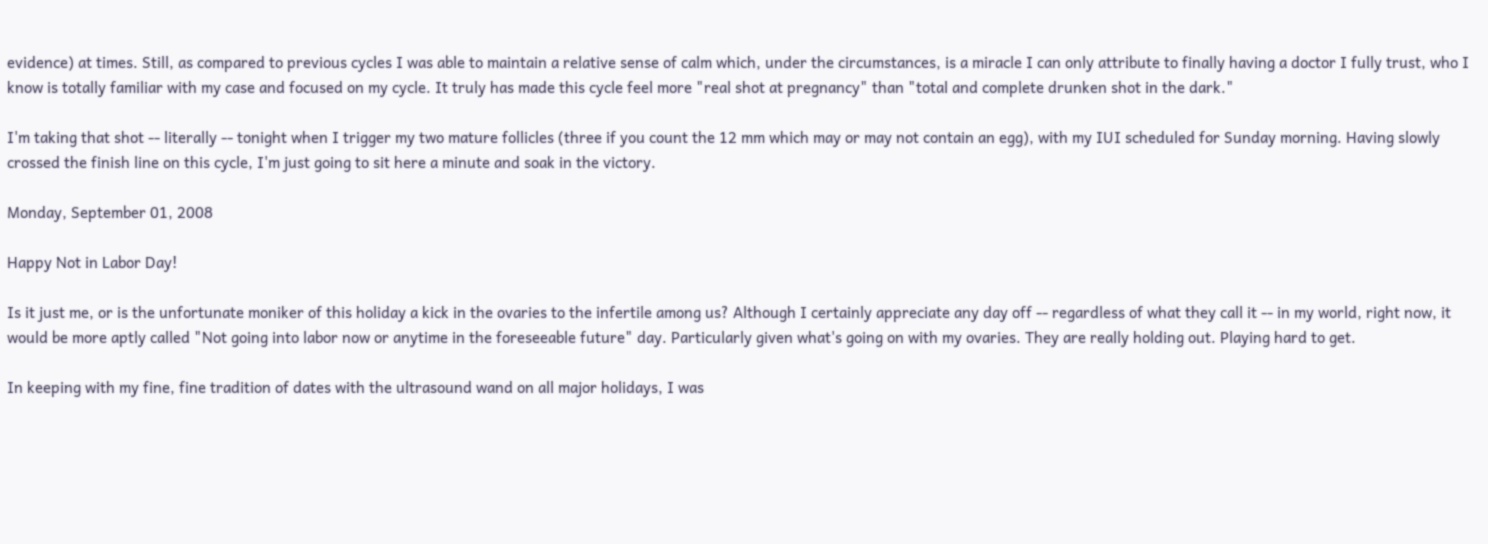evidence) at times. Still, as compared to previous cycles I was able to maintain a relative sense of calm which, under the circumstances, is a miracle I can only attribute to finally having a doctor I fully trust, who I know is totally familiar with my case and focused on my cycle. It truly has made this cycle feel more "real shot at pregnancy" than "total and complete drunken shot in the dark."

I'm taking that shot -- literally -- tonight when I trigger my two mature follicles (three if you count the 12 mm which may or may not contain an egg), with my IUI scheduled for Sunday morning. Having slowly crossed the finish line on this cycle, I'm just going to sit here a minute and soak in the victory.

Monday, September 01, 2008

Happy Not in Labor Day!

Is it just me, or is the unfortunate moniker of this holiday a kick in the ovaries to the infertile among us? Although I certainly appreciate any day off -- regardless of what they call it -- in my world, right now, it would be more aptly called "Not going into labor now or anytime in the foreseeable future" day. Particularly given what's going on with my ovaries. They are really holding out. Playing hard to get.

In keeping with my fine, fine tradition of dates with the ultrasound wand on all major holidays, I was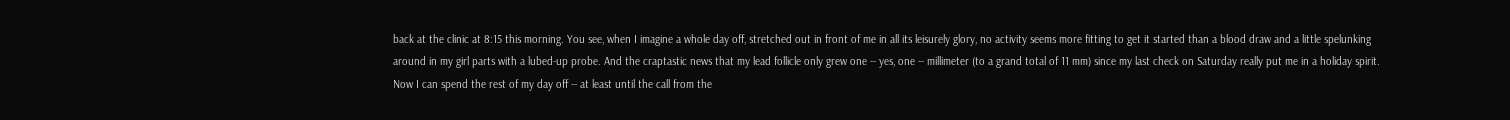back at the clinic at 8:15 this morning. You see, when I imagine a whole day off, stretched out in front of me in all its leisurely glory, no activity seems more fitting to get it started than a blood draw and a little spelunking around in my girl parts with a lubed-up probe. And the craptastic news that my lead follicle only grew one -- yes, one -- millimeter (to a grand total of 11 mm) since my last check on Saturday really put me in a holiday spirit. Now I can spend the rest of my day off -- at least until the call from the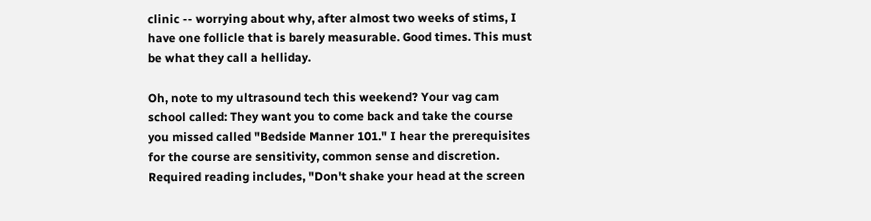clinic -- worrying about why, after almost two weeks of stims, I have one follicle that is barely measurable. Good times. This must be what they call a helliday.

Oh, note to my ultrasound tech this weekend? Your vag cam school called: They want you to come back and take the course you missed called "Bedside Manner 101." I hear the prerequisites for the course are sensitivity, common sense and discretion. Required reading includes, "Don't shake your head at the screen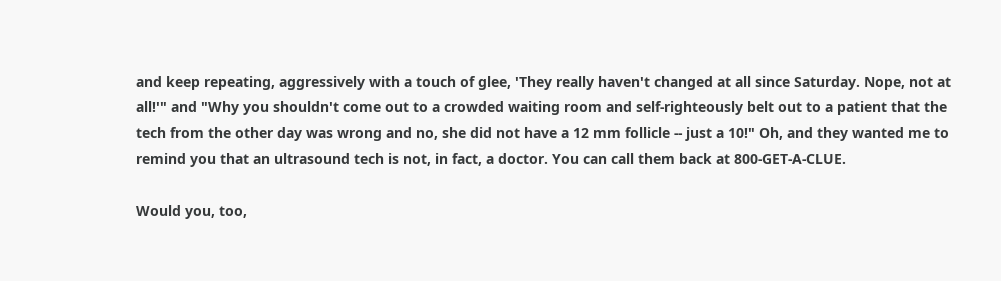and keep repeating, aggressively with a touch of glee, 'They really haven't changed at all since Saturday. Nope, not at all!'" and "Why you shouldn't come out to a crowded waiting room and self-righteously belt out to a patient that the tech from the other day was wrong and no, she did not have a 12 mm follicle -- just a 10!" Oh, and they wanted me to remind you that an ultrasound tech is not, in fact, a doctor. You can call them back at 800-GET-A-CLUE.

Would you, too,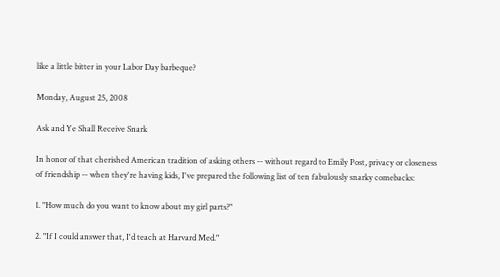like a little bitter in your Labor Day barbeque?

Monday, August 25, 2008

Ask and Ye Shall Receive Snark

In honor of that cherished American tradition of asking others -- without regard to Emily Post, privacy or closeness of friendship -- when they're having kids, I've prepared the following list of ten fabulously snarky comebacks:

1. "How much do you want to know about my girl parts?"

2. "If I could answer that, I'd teach at Harvard Med."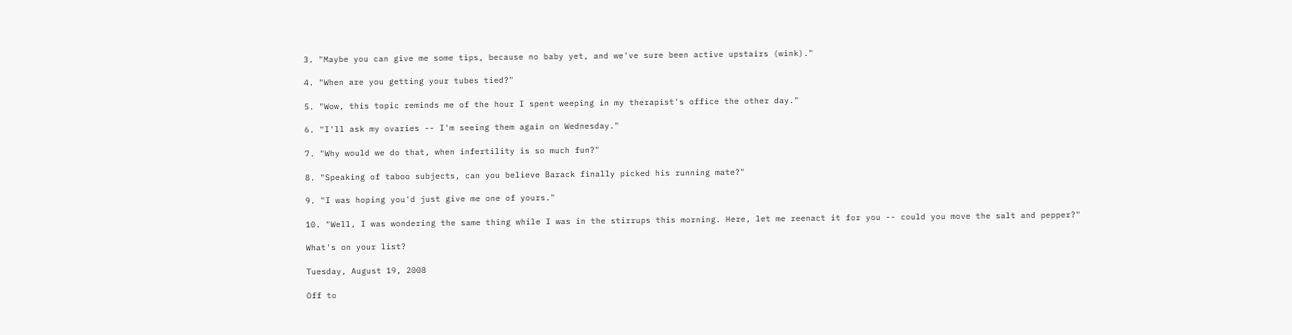3. "Maybe you can give me some tips, because no baby yet, and we've sure been active upstairs (wink)."

4. "When are you getting your tubes tied?"

5. "Wow, this topic reminds me of the hour I spent weeping in my therapist's office the other day."

6. "I'll ask my ovaries -- I'm seeing them again on Wednesday."

7. "Why would we do that, when infertility is so much fun?"

8. "Speaking of taboo subjects, can you believe Barack finally picked his running mate?"

9. "I was hoping you'd just give me one of yours."

10. "Well, I was wondering the same thing while I was in the stirrups this morning. Here, let me reenact it for you -- could you move the salt and pepper?"

What's on your list?

Tuesday, August 19, 2008

Off to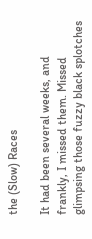the (Slow) Races

It had been several weeks, and frankly, I missed them. Missed glimpsing those fuzzy black splotches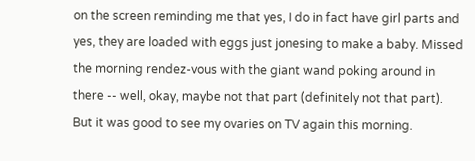on the screen reminding me that yes, I do in fact have girl parts and yes, they are loaded with eggs just jonesing to make a baby. Missed the morning rendez-vous with the giant wand poking around in there -- well, okay, maybe not that part (definitely not that part). But it was good to see my ovaries on TV again this morning.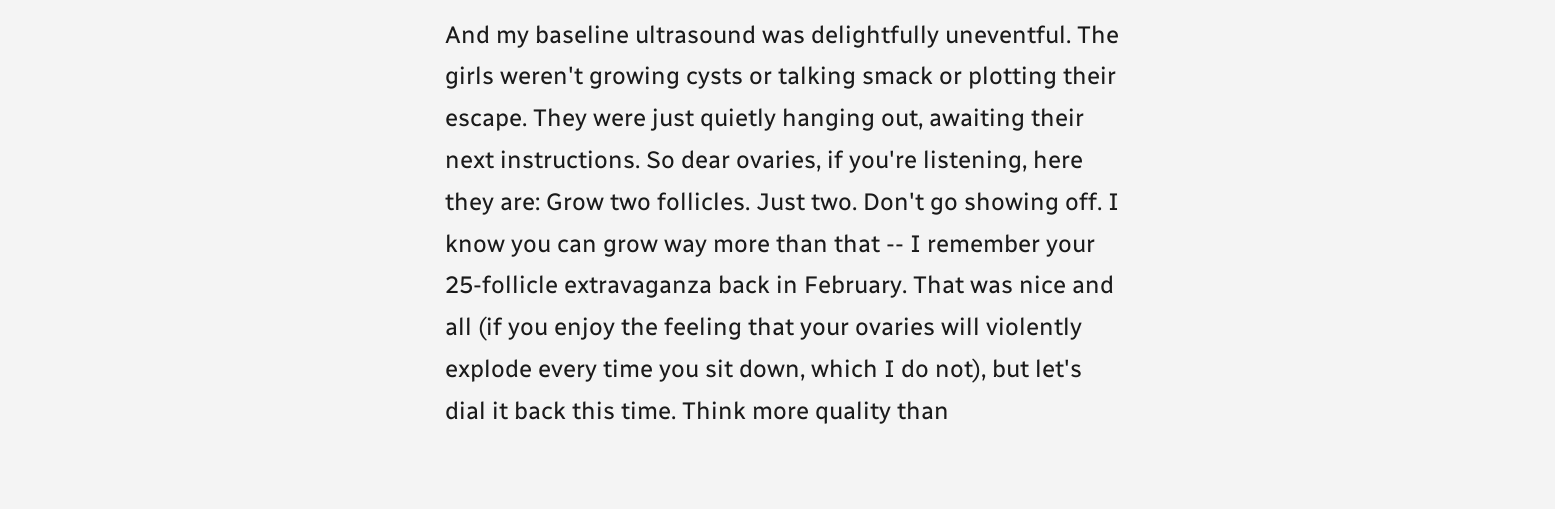And my baseline ultrasound was delightfully uneventful. The girls weren't growing cysts or talking smack or plotting their escape. They were just quietly hanging out, awaiting their next instructions. So dear ovaries, if you're listening, here they are: Grow two follicles. Just two. Don't go showing off. I know you can grow way more than that -- I remember your 25-follicle extravaganza back in February. That was nice and all (if you enjoy the feeling that your ovaries will violently explode every time you sit down, which I do not), but let's dial it back this time. Think more quality than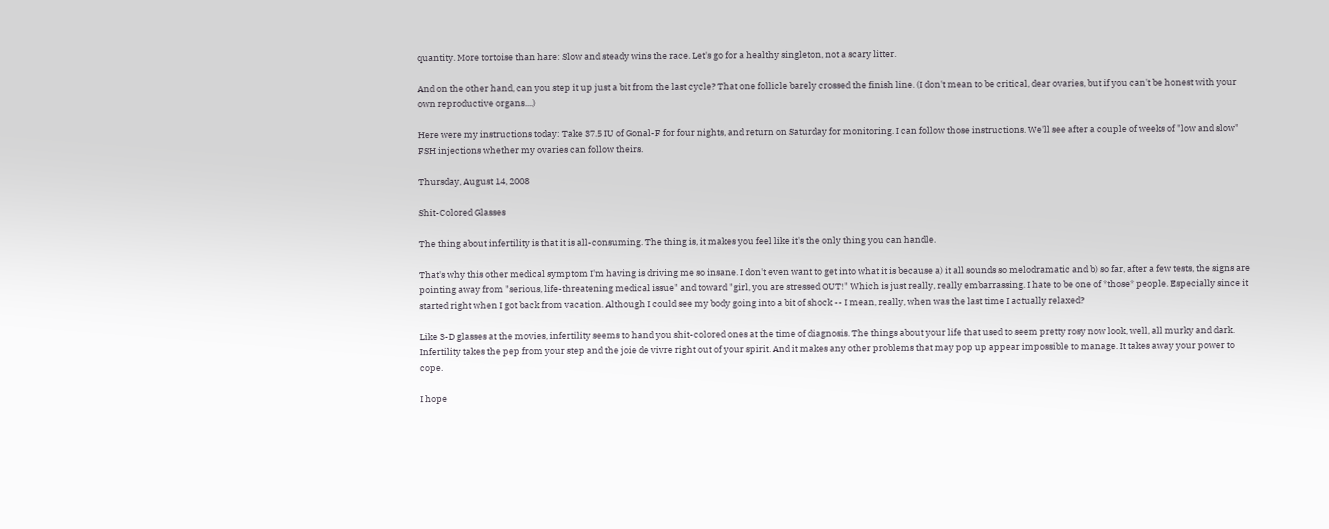quantity. More tortoise than hare: Slow and steady wins the race. Let's go for a healthy singleton, not a scary litter.

And on the other hand, can you step it up just a bit from the last cycle? That one follicle barely crossed the finish line. (I don't mean to be critical, dear ovaries, but if you can't be honest with your own reproductive organs....)

Here were my instructions today: Take 37.5 IU of Gonal-F for four nights, and return on Saturday for monitoring. I can follow those instructions. We'll see after a couple of weeks of "low and slow" FSH injections whether my ovaries can follow theirs.

Thursday, August 14, 2008

Shit-Colored Glasses

The thing about infertility is that it is all-consuming. The thing is, it makes you feel like it's the only thing you can handle.

That's why this other medical symptom I'm having is driving me so insane. I don't even want to get into what it is because a) it all sounds so melodramatic and b) so far, after a few tests, the signs are pointing away from "serious, life-threatening medical issue" and toward "girl, you are stressed OUT!" Which is just really, really embarrassing. I hate to be one of *those* people. Especially since it started right when I got back from vacation. Although I could see my body going into a bit of shock -- I mean, really, when was the last time I actually relaxed?

Like 3-D glasses at the movies, infertility seems to hand you shit-colored ones at the time of diagnosis. The things about your life that used to seem pretty rosy now look, well, all murky and dark. Infertility takes the pep from your step and the joie de vivre right out of your spirit. And it makes any other problems that may pop up appear impossible to manage. It takes away your power to cope.

I hope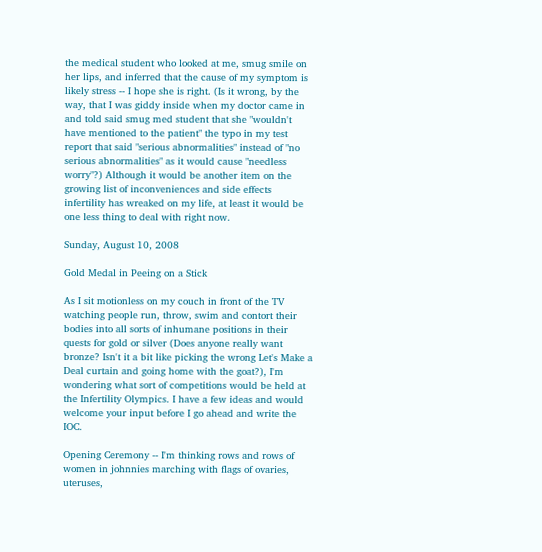the medical student who looked at me, smug smile on her lips, and inferred that the cause of my symptom is likely stress -- I hope she is right. (Is it wrong, by the way, that I was giddy inside when my doctor came in and told said smug med student that she "wouldn't have mentioned to the patient" the typo in my test report that said "serious abnormalities" instead of "no serious abnormalities" as it would cause "needless worry"?) Although it would be another item on the growing list of inconveniences and side effects infertility has wreaked on my life, at least it would be one less thing to deal with right now.

Sunday, August 10, 2008

Gold Medal in Peeing on a Stick

As I sit motionless on my couch in front of the TV watching people run, throw, swim and contort their bodies into all sorts of inhumane positions in their quests for gold or silver (Does anyone really want bronze? Isn't it a bit like picking the wrong Let's Make a Deal curtain and going home with the goat?), I'm wondering what sort of competitions would be held at the Infertility Olympics. I have a few ideas and would welcome your input before I go ahead and write the IOC.

Opening Ceremony -- I'm thinking rows and rows of women in johnnies marching with flags of ovaries, uteruses,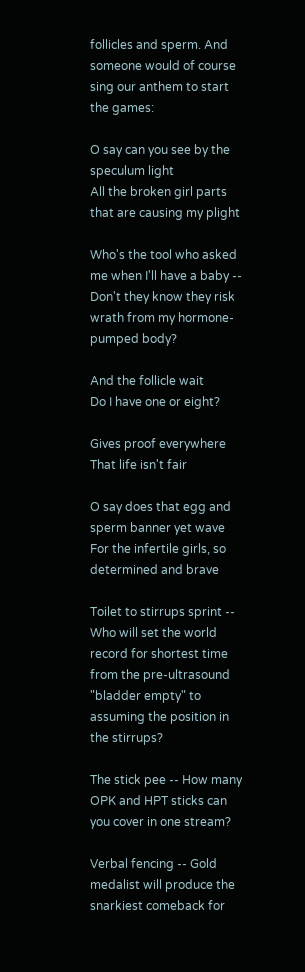follicles and sperm. And someone would of course sing our anthem to start the games:

O say can you see by the speculum light
All the broken girl parts that are causing my plight

Who's the tool who asked me when I'll have a baby --
Don't they know they risk wrath from my hormone-pumped body?

And the follicle wait
Do I have one or eight?

Gives proof everywhere
That life isn't fair

O say does that egg and sperm banner yet wave
For the infertile girls, so determined and brave

Toilet to stirrups sprint -- Who will set the world record for shortest time from the pre-ultrasound "bladder empty" to assuming the position in the stirrups?

The stick pee -- How many OPK and HPT sticks can you cover in one stream?

Verbal fencing -- Gold medalist will produce the snarkiest comeback for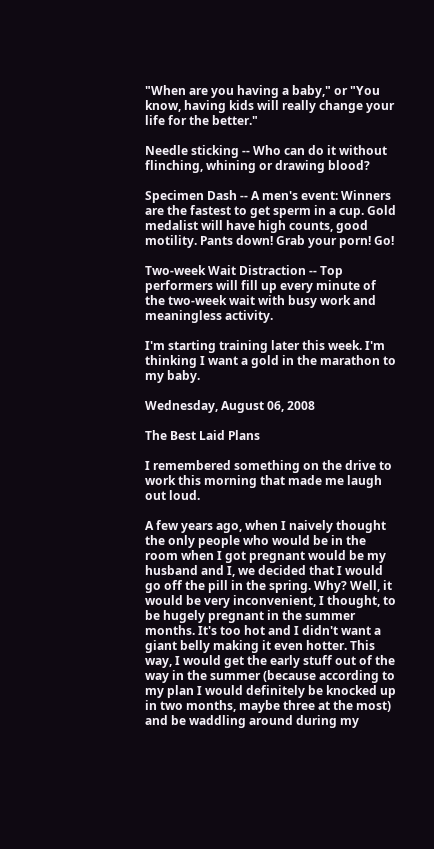"When are you having a baby," or "You know, having kids will really change your life for the better."

Needle sticking -- Who can do it without flinching, whining or drawing blood?

Specimen Dash -- A men's event: Winners are the fastest to get sperm in a cup. Gold medalist will have high counts, good motility. Pants down! Grab your porn! Go!

Two-week Wait Distraction -- Top performers will fill up every minute of the two-week wait with busy work and meaningless activity.

I'm starting training later this week. I'm thinking I want a gold in the marathon to my baby.

Wednesday, August 06, 2008

The Best Laid Plans

I remembered something on the drive to work this morning that made me laugh out loud.

A few years ago, when I naively thought the only people who would be in the room when I got pregnant would be my husband and I, we decided that I would go off the pill in the spring. Why? Well, it would be very inconvenient, I thought, to be hugely pregnant in the summer months. It's too hot and I didn't want a giant belly making it even hotter. This way, I would get the early stuff out of the way in the summer (because according to my plan I would definitely be knocked up in two months, maybe three at the most) and be waddling around during my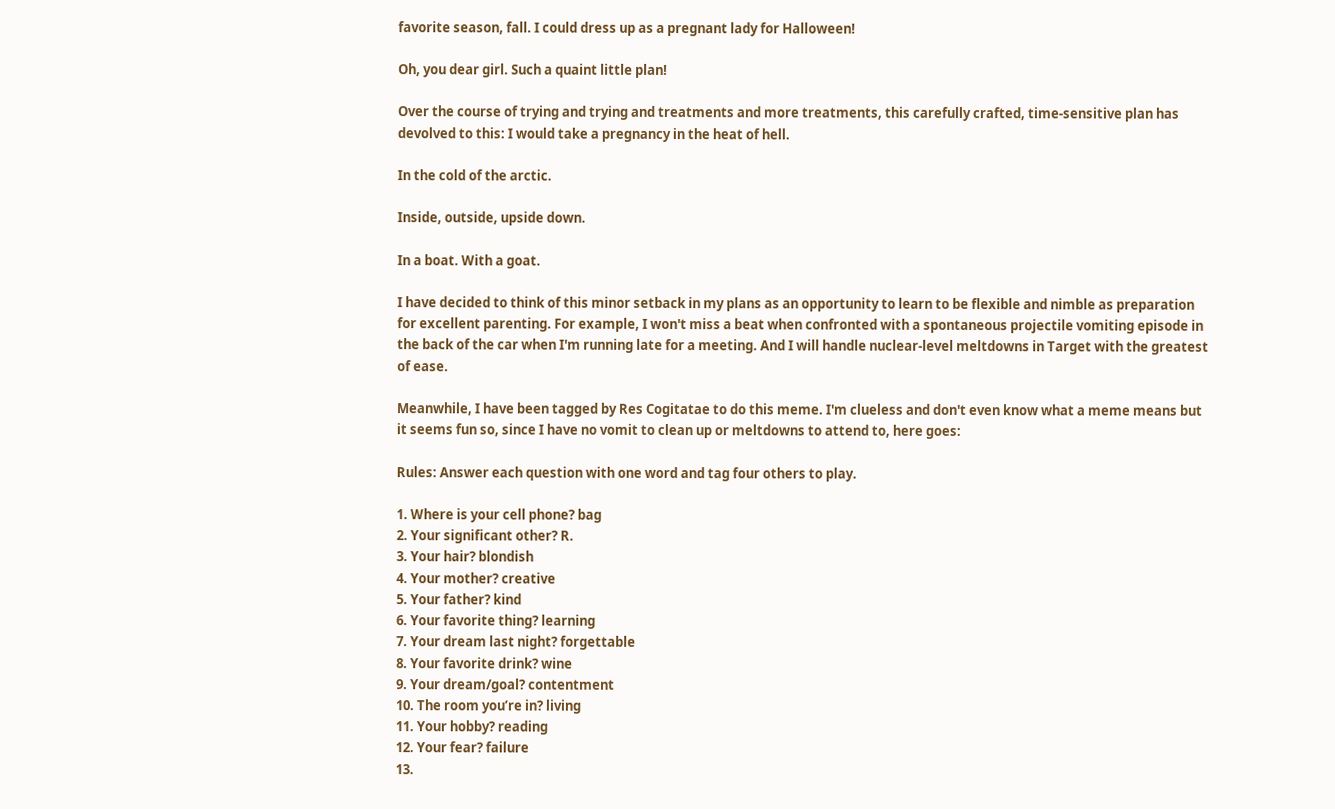favorite season, fall. I could dress up as a pregnant lady for Halloween!

Oh, you dear girl. Such a quaint little plan!

Over the course of trying and trying and treatments and more treatments, this carefully crafted, time-sensitive plan has devolved to this: I would take a pregnancy in the heat of hell.

In the cold of the arctic.

Inside, outside, upside down.

In a boat. With a goat.

I have decided to think of this minor setback in my plans as an opportunity to learn to be flexible and nimble as preparation for excellent parenting. For example, I won't miss a beat when confronted with a spontaneous projectile vomiting episode in the back of the car when I'm running late for a meeting. And I will handle nuclear-level meltdowns in Target with the greatest of ease.

Meanwhile, I have been tagged by Res Cogitatae to do this meme. I'm clueless and don't even know what a meme means but it seems fun so, since I have no vomit to clean up or meltdowns to attend to, here goes:

Rules: Answer each question with one word and tag four others to play.

1. Where is your cell phone? bag
2. Your significant other? R.
3. Your hair? blondish
4. Your mother? creative
5. Your father? kind
6. Your favorite thing? learning
7. Your dream last night? forgettable
8. Your favorite drink? wine
9. Your dream/goal? contentment
10. The room you’re in? living
11. Your hobby? reading
12. Your fear? failure
13.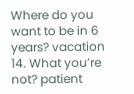Where do you want to be in 6 years? vacation
14. What you’re not? patient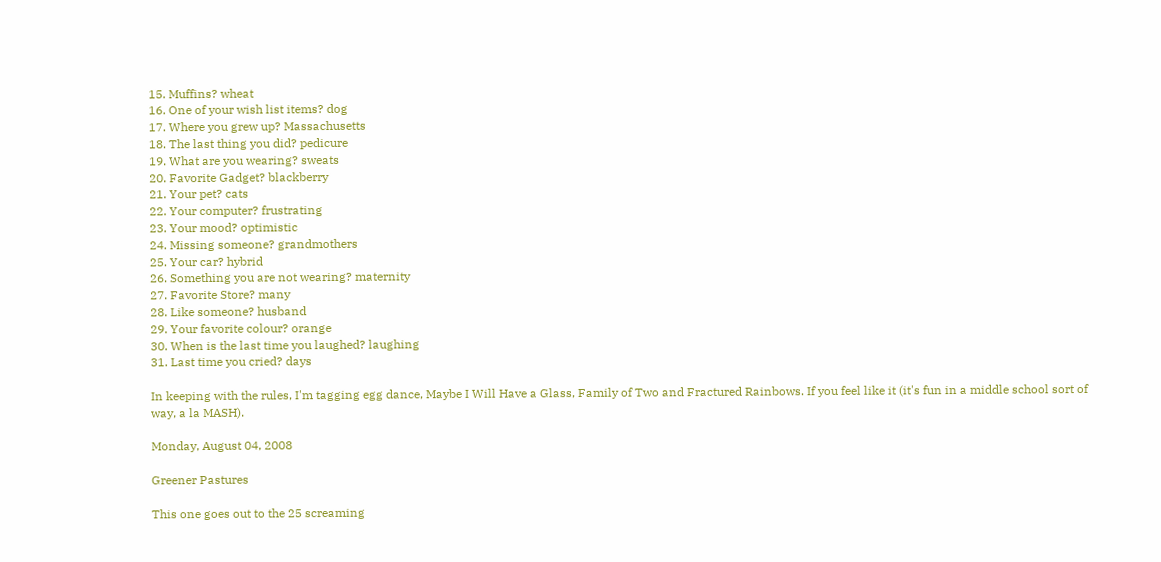15. Muffins? wheat
16. One of your wish list items? dog
17. Where you grew up? Massachusetts
18. The last thing you did? pedicure
19. What are you wearing? sweats
20. Favorite Gadget? blackberry
21. Your pet? cats
22. Your computer? frustrating
23. Your mood? optimistic
24. Missing someone? grandmothers
25. Your car? hybrid
26. Something you are not wearing? maternity
27. Favorite Store? many
28. Like someone? husband
29. Your favorite colour? orange
30. When is the last time you laughed? laughing
31. Last time you cried? days

In keeping with the rules, I'm tagging egg dance, Maybe I Will Have a Glass, Family of Two and Fractured Rainbows. If you feel like it (it's fun in a middle school sort of way, a la MASH).

Monday, August 04, 2008

Greener Pastures

This one goes out to the 25 screaming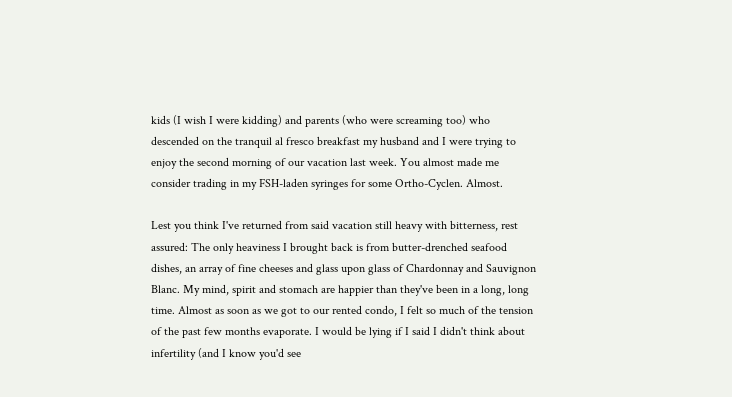kids (I wish I were kidding) and parents (who were screaming too) who descended on the tranquil al fresco breakfast my husband and I were trying to enjoy the second morning of our vacation last week. You almost made me consider trading in my FSH-laden syringes for some Ortho-Cyclen. Almost.

Lest you think I've returned from said vacation still heavy with bitterness, rest assured: The only heaviness I brought back is from butter-drenched seafood dishes, an array of fine cheeses and glass upon glass of Chardonnay and Sauvignon Blanc. My mind, spirit and stomach are happier than they've been in a long, long time. Almost as soon as we got to our rented condo, I felt so much of the tension of the past few months evaporate. I would be lying if I said I didn't think about infertility (and I know you'd see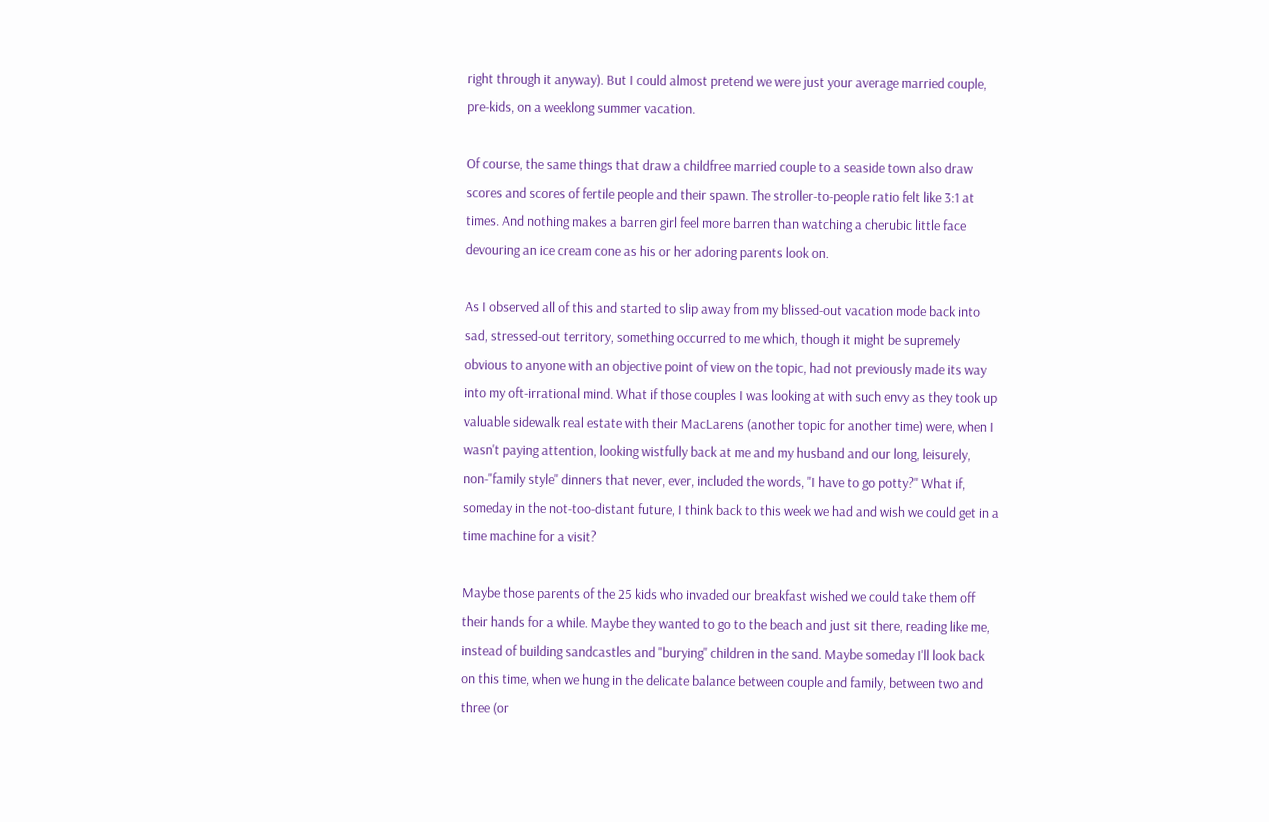right through it anyway). But I could almost pretend we were just your average married couple, pre-kids, on a weeklong summer vacation.

Of course, the same things that draw a childfree married couple to a seaside town also draw scores and scores of fertile people and their spawn. The stroller-to-people ratio felt like 3:1 at times. And nothing makes a barren girl feel more barren than watching a cherubic little face devouring an ice cream cone as his or her adoring parents look on.

As I observed all of this and started to slip away from my blissed-out vacation mode back into sad, stressed-out territory, something occurred to me which, though it might be supremely obvious to anyone with an objective point of view on the topic, had not previously made its way into my oft-irrational mind. What if those couples I was looking at with such envy as they took up valuable sidewalk real estate with their MacLarens (another topic for another time) were, when I wasn't paying attention, looking wistfully back at me and my husband and our long, leisurely, non-"family style" dinners that never, ever, included the words, "I have to go potty?" What if, someday in the not-too-distant future, I think back to this week we had and wish we could get in a time machine for a visit?

Maybe those parents of the 25 kids who invaded our breakfast wished we could take them off their hands for a while. Maybe they wanted to go to the beach and just sit there, reading like me, instead of building sandcastles and "burying" children in the sand. Maybe someday I'll look back on this time, when we hung in the delicate balance between couple and family, between two and three (or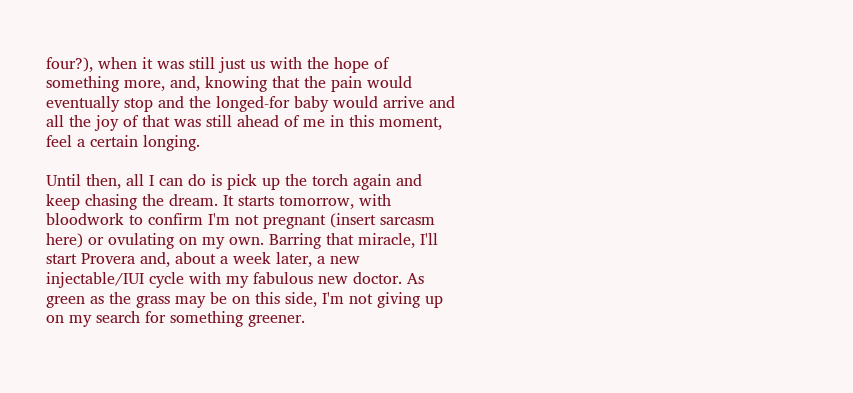four?), when it was still just us with the hope of something more, and, knowing that the pain would eventually stop and the longed-for baby would arrive and all the joy of that was still ahead of me in this moment, feel a certain longing.

Until then, all I can do is pick up the torch again and keep chasing the dream. It starts tomorrow, with bloodwork to confirm I'm not pregnant (insert sarcasm here) or ovulating on my own. Barring that miracle, I'll start Provera and, about a week later, a new injectable/IUI cycle with my fabulous new doctor. As green as the grass may be on this side, I'm not giving up on my search for something greener.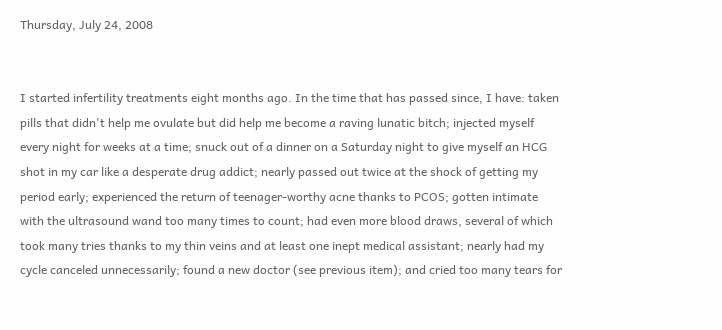Thursday, July 24, 2008


I started infertility treatments eight months ago. In the time that has passed since, I have: taken pills that didn't help me ovulate but did help me become a raving lunatic bitch; injected myself every night for weeks at a time; snuck out of a dinner on a Saturday night to give myself an HCG shot in my car like a desperate drug addict; nearly passed out twice at the shock of getting my period early; experienced the return of teenager-worthy acne thanks to PCOS; gotten intimate with the ultrasound wand too many times to count; had even more blood draws, several of which took many tries thanks to my thin veins and at least one inept medical assistant; nearly had my cycle canceled unnecessarily; found a new doctor (see previous item); and cried too many tears for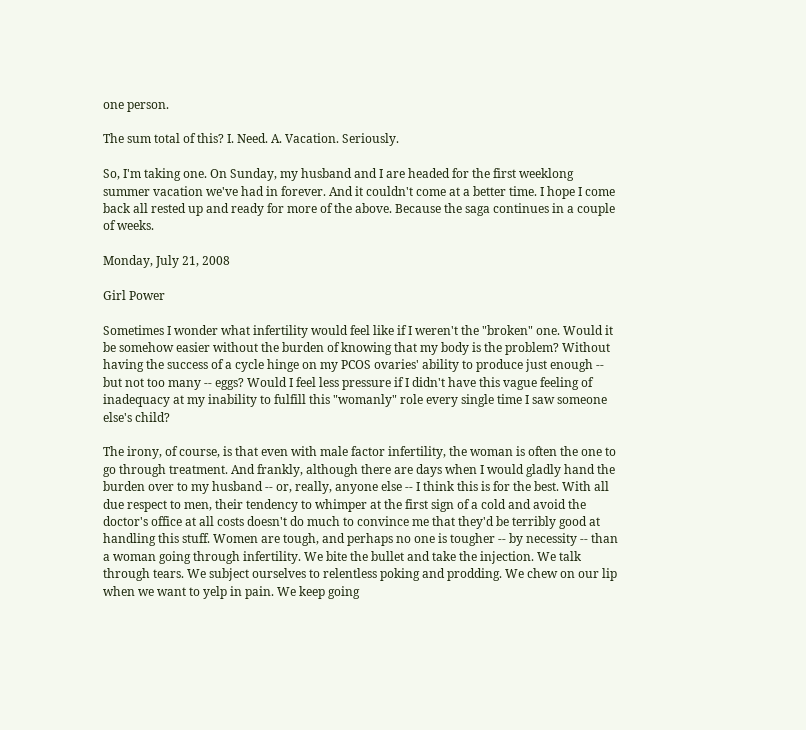one person.

The sum total of this? I. Need. A. Vacation. Seriously.

So, I'm taking one. On Sunday, my husband and I are headed for the first weeklong summer vacation we've had in forever. And it couldn't come at a better time. I hope I come back all rested up and ready for more of the above. Because the saga continues in a couple of weeks.

Monday, July 21, 2008

Girl Power

Sometimes I wonder what infertility would feel like if I weren't the "broken" one. Would it be somehow easier without the burden of knowing that my body is the problem? Without having the success of a cycle hinge on my PCOS ovaries' ability to produce just enough -- but not too many -- eggs? Would I feel less pressure if I didn't have this vague feeling of inadequacy at my inability to fulfill this "womanly" role every single time I saw someone else's child?

The irony, of course, is that even with male factor infertility, the woman is often the one to go through treatment. And frankly, although there are days when I would gladly hand the burden over to my husband -- or, really, anyone else -- I think this is for the best. With all due respect to men, their tendency to whimper at the first sign of a cold and avoid the doctor's office at all costs doesn't do much to convince me that they'd be terribly good at handling this stuff. Women are tough, and perhaps no one is tougher -- by necessity -- than a woman going through infertility. We bite the bullet and take the injection. We talk through tears. We subject ourselves to relentless poking and prodding. We chew on our lip when we want to yelp in pain. We keep going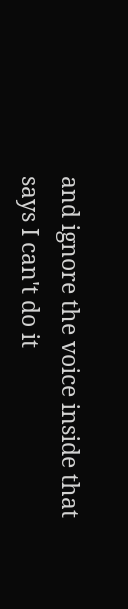and ignore the voice inside that says I can't do it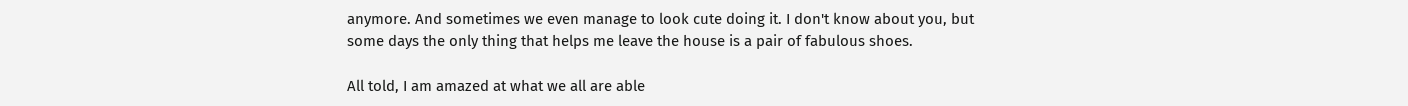anymore. And sometimes we even manage to look cute doing it. I don't know about you, but some days the only thing that helps me leave the house is a pair of fabulous shoes.

All told, I am amazed at what we all are able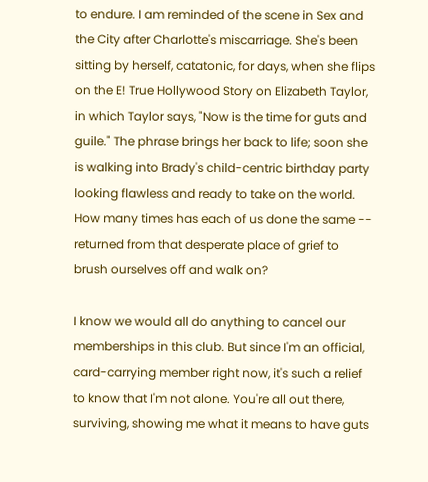to endure. I am reminded of the scene in Sex and the City after Charlotte's miscarriage. She's been sitting by herself, catatonic, for days, when she flips on the E! True Hollywood Story on Elizabeth Taylor, in which Taylor says, "Now is the time for guts and guile." The phrase brings her back to life; soon she is walking into Brady's child-centric birthday party looking flawless and ready to take on the world. How many times has each of us done the same -- returned from that desperate place of grief to brush ourselves off and walk on?

I know we would all do anything to cancel our memberships in this club. But since I'm an official, card-carrying member right now, it's such a relief to know that I'm not alone. You're all out there, surviving, showing me what it means to have guts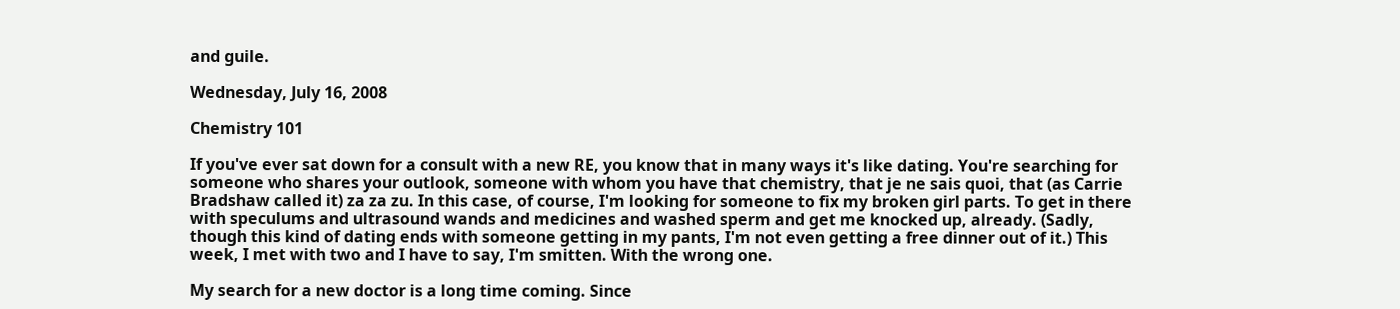and guile.

Wednesday, July 16, 2008

Chemistry 101

If you've ever sat down for a consult with a new RE, you know that in many ways it's like dating. You're searching for someone who shares your outlook, someone with whom you have that chemistry, that je ne sais quoi, that (as Carrie Bradshaw called it) za za zu. In this case, of course, I'm looking for someone to fix my broken girl parts. To get in there with speculums and ultrasound wands and medicines and washed sperm and get me knocked up, already. (Sadly, though this kind of dating ends with someone getting in my pants, I'm not even getting a free dinner out of it.) This week, I met with two and I have to say, I'm smitten. With the wrong one.

My search for a new doctor is a long time coming. Since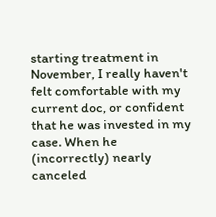starting treatment in November, I really haven't felt comfortable with my current doc, or confident that he was invested in my case. When he (incorrectly) nearly canceled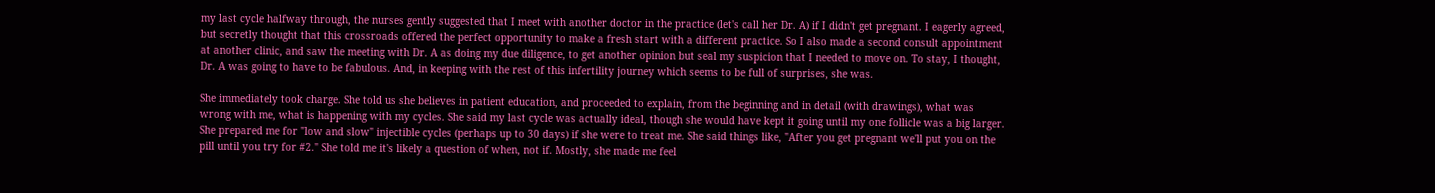my last cycle halfway through, the nurses gently suggested that I meet with another doctor in the practice (let's call her Dr. A) if I didn't get pregnant. I eagerly agreed, but secretly thought that this crossroads offered the perfect opportunity to make a fresh start with a different practice. So I also made a second consult appointment at another clinic, and saw the meeting with Dr. A as doing my due diligence, to get another opinion but seal my suspicion that I needed to move on. To stay, I thought, Dr. A was going to have to be fabulous. And, in keeping with the rest of this infertility journey which seems to be full of surprises, she was.

She immediately took charge. She told us she believes in patient education, and proceeded to explain, from the beginning and in detail (with drawings), what was wrong with me, what is happening with my cycles. She said my last cycle was actually ideal, though she would have kept it going until my one follicle was a big larger. She prepared me for "low and slow" injectible cycles (perhaps up to 30 days) if she were to treat me. She said things like, "After you get pregnant we'll put you on the pill until you try for #2." She told me it's likely a question of when, not if. Mostly, she made me feel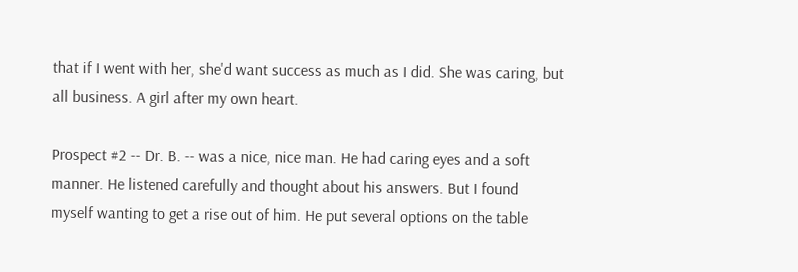that if I went with her, she'd want success as much as I did. She was caring, but all business. A girl after my own heart.

Prospect #2 -- Dr. B. -- was a nice, nice man. He had caring eyes and a soft manner. He listened carefully and thought about his answers. But I found myself wanting to get a rise out of him. He put several options on the table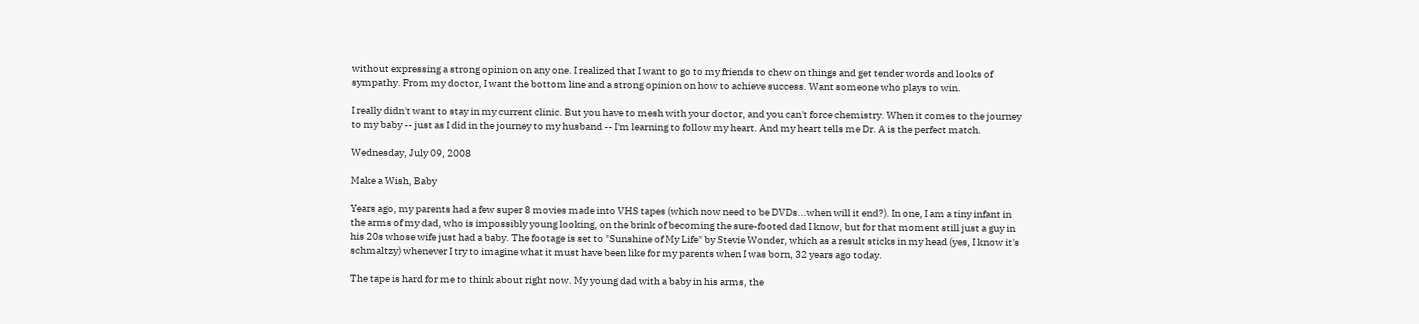without expressing a strong opinion on any one. I realized that I want to go to my friends to chew on things and get tender words and looks of sympathy. From my doctor, I want the bottom line and a strong opinion on how to achieve success. Want someone who plays to win.

I really didn't want to stay in my current clinic. But you have to mesh with your doctor, and you can't force chemistry. When it comes to the journey to my baby -- just as I did in the journey to my husband -- I'm learning to follow my heart. And my heart tells me Dr. A is the perfect match.

Wednesday, July 09, 2008

Make a Wish, Baby

Years ago, my parents had a few super 8 movies made into VHS tapes (which now need to be DVDs...when will it end?). In one, I am a tiny infant in the arms of my dad, who is impossibly young looking, on the brink of becoming the sure-footed dad I know, but for that moment still just a guy in his 20s whose wife just had a baby. The footage is set to "Sunshine of My Life" by Stevie Wonder, which as a result sticks in my head (yes, I know it's schmaltzy) whenever I try to imagine what it must have been like for my parents when I was born, 32 years ago today.

The tape is hard for me to think about right now. My young dad with a baby in his arms, the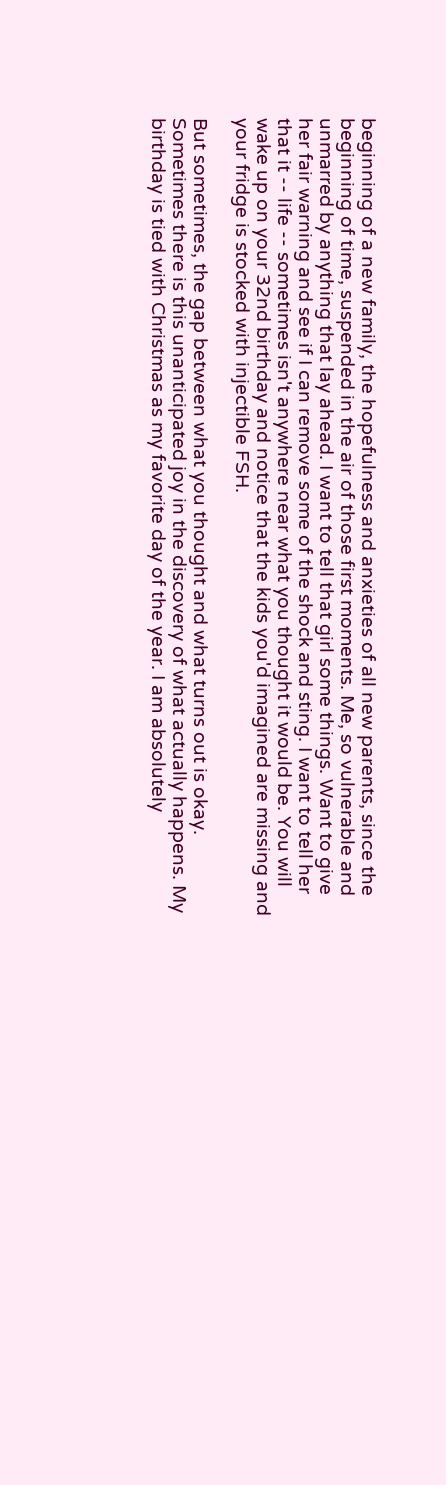beginning of a new family, the hopefulness and anxieties of all new parents, since the beginning of time, suspended in the air of those first moments. Me, so vulnerable and unmarred by anything that lay ahead. I want to tell that girl some things. Want to give her fair warning and see if I can remove some of the shock and sting. I want to tell her that it -- life -- sometimes isn't anywhere near what you thought it would be. You will wake up on your 32nd birthday and notice that the kids you'd imagined are missing and your fridge is stocked with injectible FSH.

But sometimes, the gap between what you thought and what turns out is okay. Sometimes there is this unanticipated joy in the discovery of what actually happens. My birthday is tied with Christmas as my favorite day of the year. I am absolutely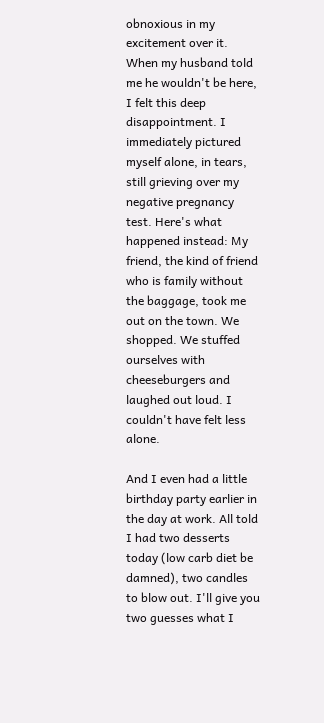obnoxious in my excitement over it. When my husband told me he wouldn't be here, I felt this deep disappointment. I immediately pictured myself alone, in tears, still grieving over my negative pregnancy test. Here's what happened instead: My friend, the kind of friend who is family without the baggage, took me out on the town. We shopped. We stuffed ourselves with cheeseburgers and laughed out loud. I couldn't have felt less alone.

And I even had a little birthday party earlier in the day at work. All told I had two desserts today (low carb diet be damned), two candles to blow out. I'll give you two guesses what I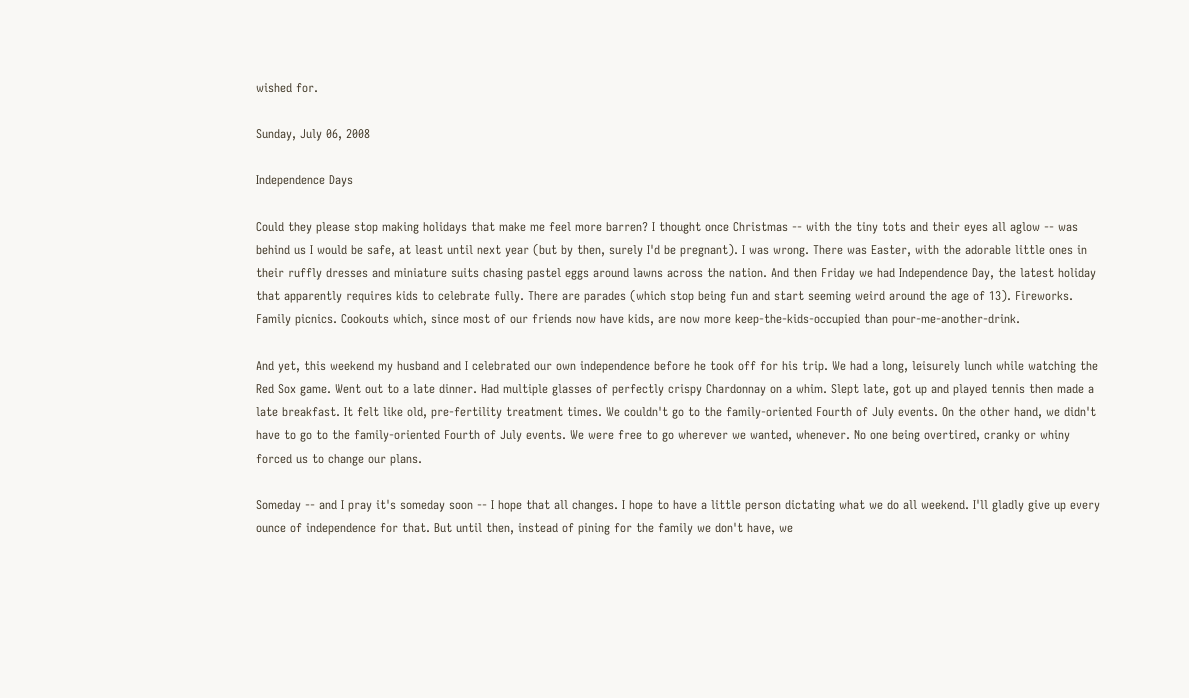wished for.

Sunday, July 06, 2008

Independence Days

Could they please stop making holidays that make me feel more barren? I thought once Christmas -- with the tiny tots and their eyes all aglow -- was behind us I would be safe, at least until next year (but by then, surely I'd be pregnant). I was wrong. There was Easter, with the adorable little ones in their ruffly dresses and miniature suits chasing pastel eggs around lawns across the nation. And then Friday we had Independence Day, the latest holiday that apparently requires kids to celebrate fully. There are parades (which stop being fun and start seeming weird around the age of 13). Fireworks. Family picnics. Cookouts which, since most of our friends now have kids, are now more keep-the-kids-occupied than pour-me-another-drink.

And yet, this weekend my husband and I celebrated our own independence before he took off for his trip. We had a long, leisurely lunch while watching the Red Sox game. Went out to a late dinner. Had multiple glasses of perfectly crispy Chardonnay on a whim. Slept late, got up and played tennis then made a late breakfast. It felt like old, pre-fertility treatment times. We couldn't go to the family-oriented Fourth of July events. On the other hand, we didn't have to go to the family-oriented Fourth of July events. We were free to go wherever we wanted, whenever. No one being overtired, cranky or whiny forced us to change our plans.

Someday -- and I pray it's someday soon -- I hope that all changes. I hope to have a little person dictating what we do all weekend. I'll gladly give up every ounce of independence for that. But until then, instead of pining for the family we don't have, we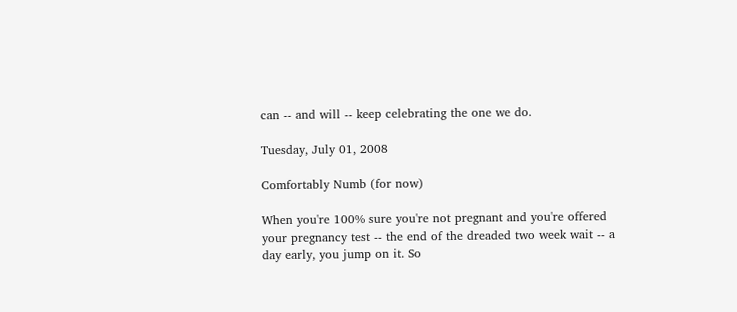can -- and will -- keep celebrating the one we do.

Tuesday, July 01, 2008

Comfortably Numb (for now)

When you're 100% sure you're not pregnant and you're offered your pregnancy test -- the end of the dreaded two week wait -- a day early, you jump on it. So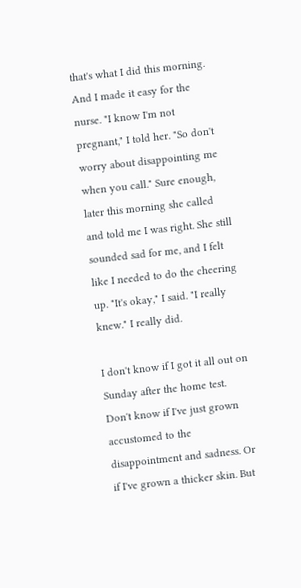that's what I did this morning. And I made it easy for the nurse. "I know I'm not pregnant," I told her. "So don't worry about disappointing me when you call." Sure enough, later this morning she called and told me I was right. She still sounded sad for me, and I felt like I needed to do the cheering up. "It's okay," I said. "I really knew." I really did.

I don't know if I got it all out on Sunday after the home test. Don't know if I've just grown accustomed to the disappointment and sadness. Or if I've grown a thicker skin. But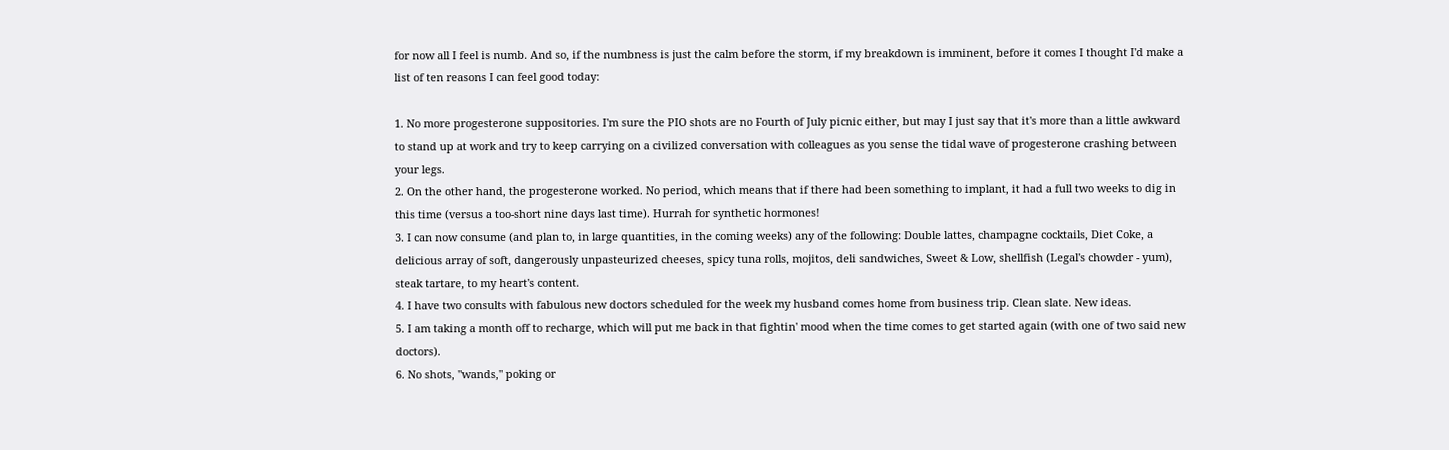for now all I feel is numb. And so, if the numbness is just the calm before the storm, if my breakdown is imminent, before it comes I thought I'd make a list of ten reasons I can feel good today:

1. No more progesterone suppositories. I'm sure the PIO shots are no Fourth of July picnic either, but may I just say that it's more than a little awkward to stand up at work and try to keep carrying on a civilized conversation with colleagues as you sense the tidal wave of progesterone crashing between your legs.
2. On the other hand, the progesterone worked. No period, which means that if there had been something to implant, it had a full two weeks to dig in this time (versus a too-short nine days last time). Hurrah for synthetic hormones!
3. I can now consume (and plan to, in large quantities, in the coming weeks) any of the following: Double lattes, champagne cocktails, Diet Coke, a delicious array of soft, dangerously unpasteurized cheeses, spicy tuna rolls, mojitos, deli sandwiches, Sweet & Low, shellfish (Legal's chowder - yum), steak tartare, to my heart's content.
4. I have two consults with fabulous new doctors scheduled for the week my husband comes home from business trip. Clean slate. New ideas.
5. I am taking a month off to recharge, which will put me back in that fightin' mood when the time comes to get started again (with one of two said new doctors).
6. No shots, "wands," poking or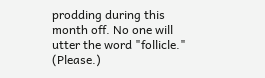prodding during this month off. No one will utter the word "follicle." (Please.)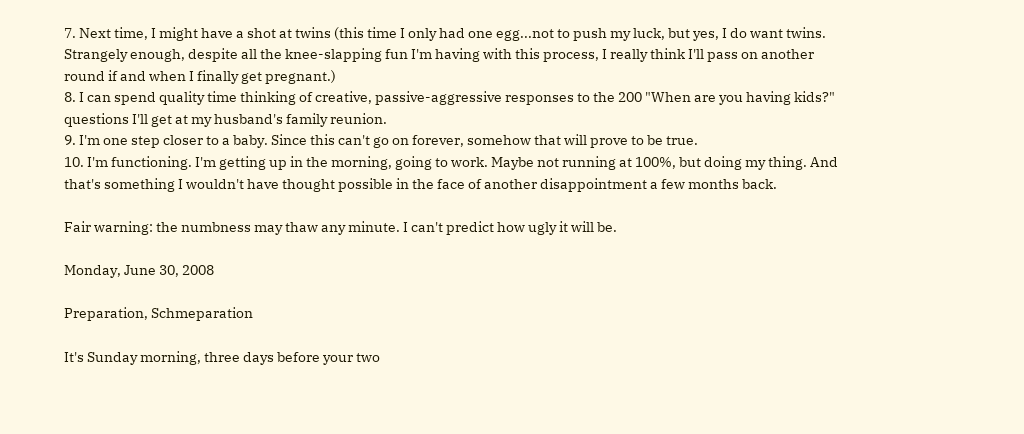7. Next time, I might have a shot at twins (this time I only had one egg...not to push my luck, but yes, I do want twins. Strangely enough, despite all the knee-slapping fun I'm having with this process, I really think I'll pass on another round if and when I finally get pregnant.)
8. I can spend quality time thinking of creative, passive-aggressive responses to the 200 "When are you having kids?" questions I'll get at my husband's family reunion.
9. I'm one step closer to a baby. Since this can't go on forever, somehow that will prove to be true.
10. I'm functioning. I'm getting up in the morning, going to work. Maybe not running at 100%, but doing my thing. And that's something I wouldn't have thought possible in the face of another disappointment a few months back.

Fair warning: the numbness may thaw any minute. I can't predict how ugly it will be.

Monday, June 30, 2008

Preparation, Schmeparation

It's Sunday morning, three days before your two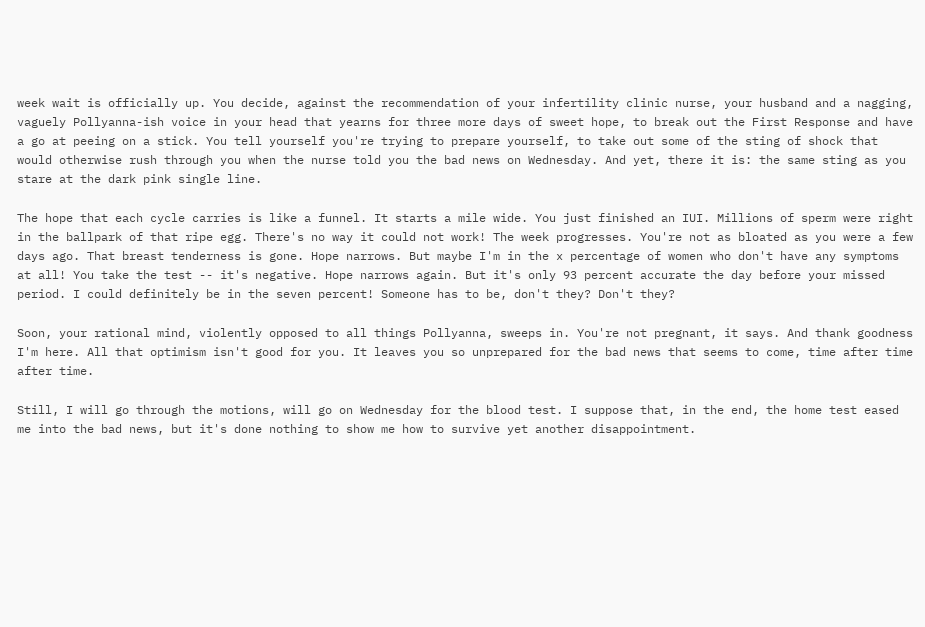week wait is officially up. You decide, against the recommendation of your infertility clinic nurse, your husband and a nagging, vaguely Pollyanna-ish voice in your head that yearns for three more days of sweet hope, to break out the First Response and have a go at peeing on a stick. You tell yourself you're trying to prepare yourself, to take out some of the sting of shock that would otherwise rush through you when the nurse told you the bad news on Wednesday. And yet, there it is: the same sting as you stare at the dark pink single line.

The hope that each cycle carries is like a funnel. It starts a mile wide. You just finished an IUI. Millions of sperm were right in the ballpark of that ripe egg. There's no way it could not work! The week progresses. You're not as bloated as you were a few days ago. That breast tenderness is gone. Hope narrows. But maybe I'm in the x percentage of women who don't have any symptoms at all! You take the test -- it's negative. Hope narrows again. But it's only 93 percent accurate the day before your missed period. I could definitely be in the seven percent! Someone has to be, don't they? Don't they?

Soon, your rational mind, violently opposed to all things Pollyanna, sweeps in. You're not pregnant, it says. And thank goodness I'm here. All that optimism isn't good for you. It leaves you so unprepared for the bad news that seems to come, time after time after time.

Still, I will go through the motions, will go on Wednesday for the blood test. I suppose that, in the end, the home test eased me into the bad news, but it's done nothing to show me how to survive yet another disappointment.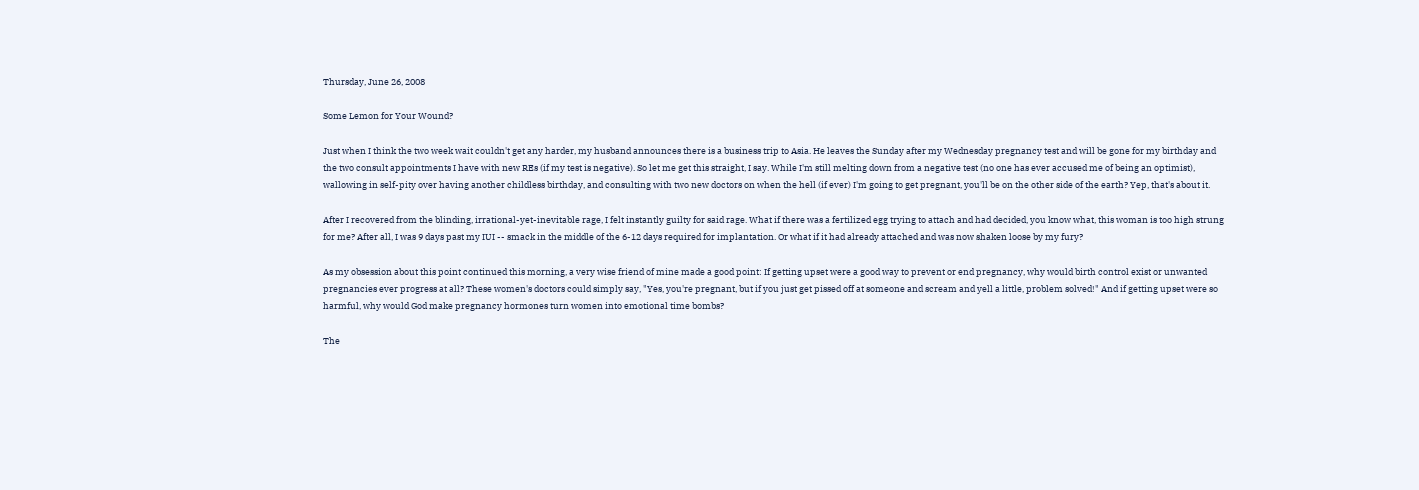Thursday, June 26, 2008

Some Lemon for Your Wound?

Just when I think the two week wait couldn't get any harder, my husband announces there is a business trip to Asia. He leaves the Sunday after my Wednesday pregnancy test and will be gone for my birthday and the two consult appointments I have with new REs (if my test is negative). So let me get this straight, I say. While I'm still melting down from a negative test (no one has ever accused me of being an optimist), wallowing in self-pity over having another childless birthday, and consulting with two new doctors on when the hell (if ever) I'm going to get pregnant, you'll be on the other side of the earth? Yep, that's about it.

After I recovered from the blinding, irrational-yet-inevitable rage, I felt instantly guilty for said rage. What if there was a fertilized egg trying to attach and had decided, you know what, this woman is too high strung for me? After all, I was 9 days past my IUI -- smack in the middle of the 6-12 days required for implantation. Or what if it had already attached and was now shaken loose by my fury?

As my obsession about this point continued this morning, a very wise friend of mine made a good point: If getting upset were a good way to prevent or end pregnancy, why would birth control exist or unwanted pregnancies ever progress at all? These women's doctors could simply say, "Yes, you're pregnant, but if you just get pissed off at someone and scream and yell a little, problem solved!" And if getting upset were so harmful, why would God make pregnancy hormones turn women into emotional time bombs?

The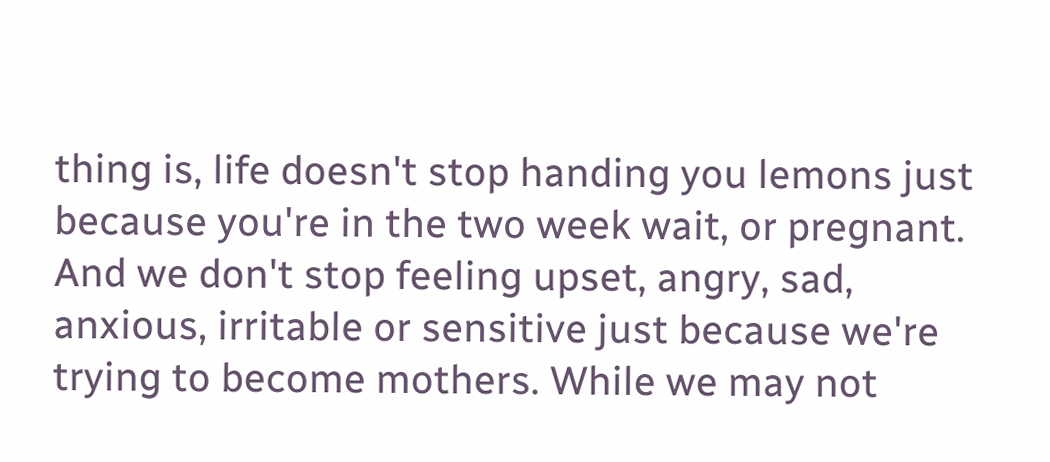thing is, life doesn't stop handing you lemons just because you're in the two week wait, or pregnant. And we don't stop feeling upset, angry, sad, anxious, irritable or sensitive just because we're trying to become mothers. While we may not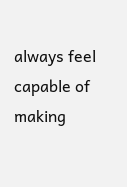always feel capable of making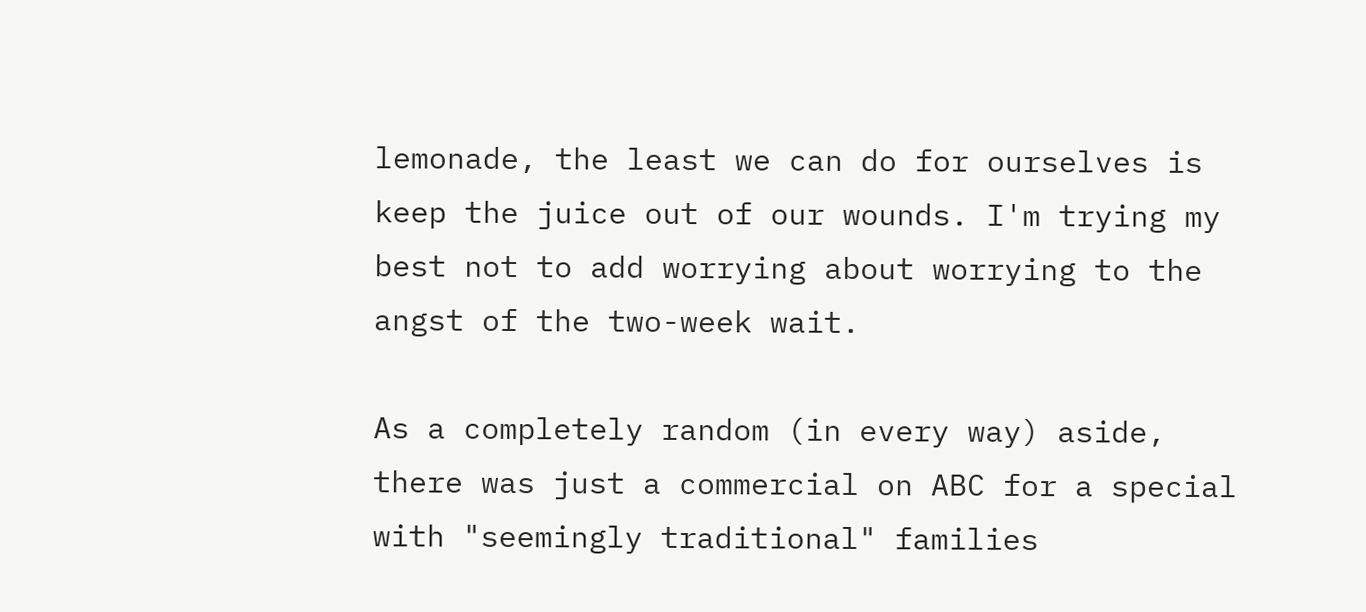lemonade, the least we can do for ourselves is keep the juice out of our wounds. I'm trying my best not to add worrying about worrying to the angst of the two-week wait.

As a completely random (in every way) aside, there was just a commercial on ABC for a special with "seemingly traditional" families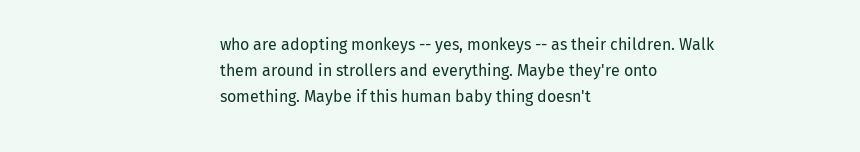who are adopting monkeys -- yes, monkeys -- as their children. Walk them around in strollers and everything. Maybe they're onto something. Maybe if this human baby thing doesn't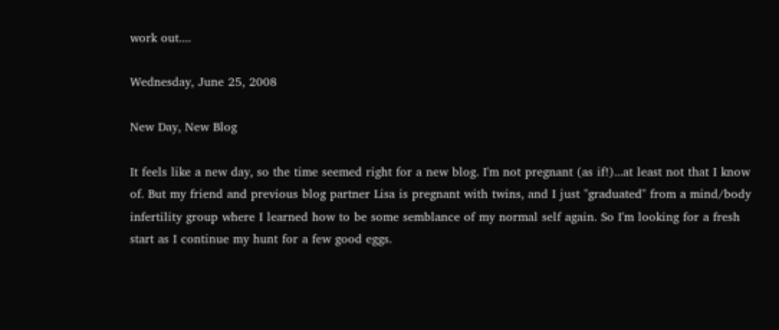work out....

Wednesday, June 25, 2008

New Day, New Blog

It feels like a new day, so the time seemed right for a new blog. I'm not pregnant (as if!)...at least not that I know of. But my friend and previous blog partner Lisa is pregnant with twins, and I just "graduated" from a mind/body infertility group where I learned how to be some semblance of my normal self again. So I'm looking for a fresh start as I continue my hunt for a few good eggs.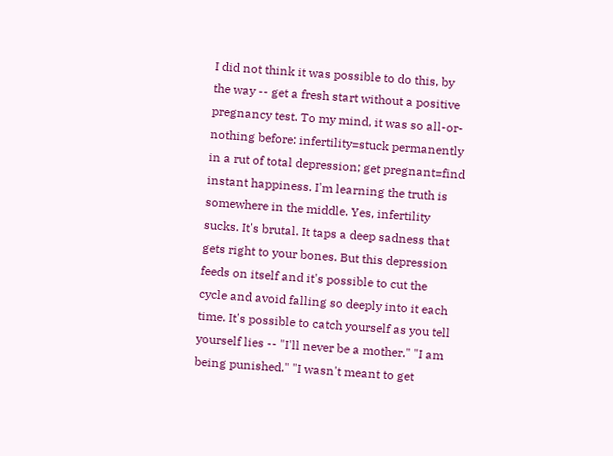I did not think it was possible to do this, by the way -- get a fresh start without a positive pregnancy test. To my mind, it was so all-or-nothing before: infertility=stuck permanently in a rut of total depression; get pregnant=find instant happiness. I'm learning the truth is somewhere in the middle. Yes, infertility sucks. It's brutal. It taps a deep sadness that gets right to your bones. But this depression feeds on itself and it's possible to cut the cycle and avoid falling so deeply into it each time. It's possible to catch yourself as you tell yourself lies -- "I'll never be a mother." "I am being punished." "I wasn't meant to get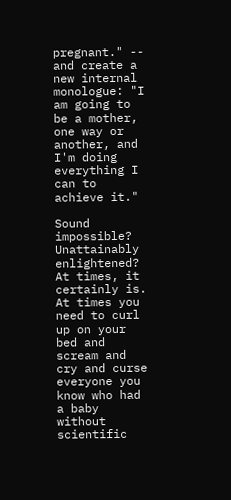pregnant." -- and create a new internal monologue: "I am going to be a mother, one way or another, and I'm doing everything I can to achieve it."

Sound impossible? Unattainably enlightened? At times, it certainly is. At times you need to curl up on your bed and scream and cry and curse everyone you know who had a baby without scientific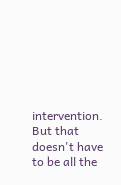intervention. But that doesn't have to be all the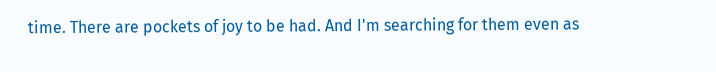time. There are pockets of joy to be had. And I'm searching for them even as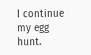I continue my egg hunt.